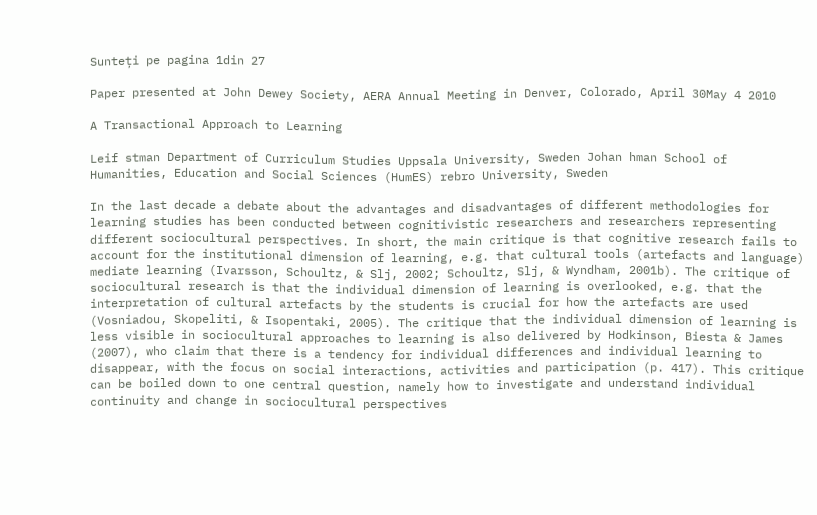Sunteți pe pagina 1din 27

Paper presented at John Dewey Society, AERA Annual Meeting in Denver, Colorado, April 30May 4 2010

A Transactional Approach to Learning

Leif stman Department of Curriculum Studies Uppsala University, Sweden Johan hman School of Humanities, Education and Social Sciences (HumES) rebro University, Sweden

In the last decade a debate about the advantages and disadvantages of different methodologies for learning studies has been conducted between cognitivistic researchers and researchers representing different sociocultural perspectives. In short, the main critique is that cognitive research fails to account for the institutional dimension of learning, e.g. that cultural tools (artefacts and language) mediate learning (Ivarsson, Schoultz, & Slj, 2002; Schoultz, Slj, & Wyndham, 2001b). The critique of sociocultural research is that the individual dimension of learning is overlooked, e.g. that the interpretation of cultural artefacts by the students is crucial for how the artefacts are used (Vosniadou, Skopeliti, & Isopentaki, 2005). The critique that the individual dimension of learning is less visible in sociocultural approaches to learning is also delivered by Hodkinson, Biesta & James (2007), who claim that there is a tendency for individual differences and individual learning to disappear, with the focus on social interactions, activities and participation (p. 417). This critique can be boiled down to one central question, namely how to investigate and understand individual continuity and change in sociocultural perspectives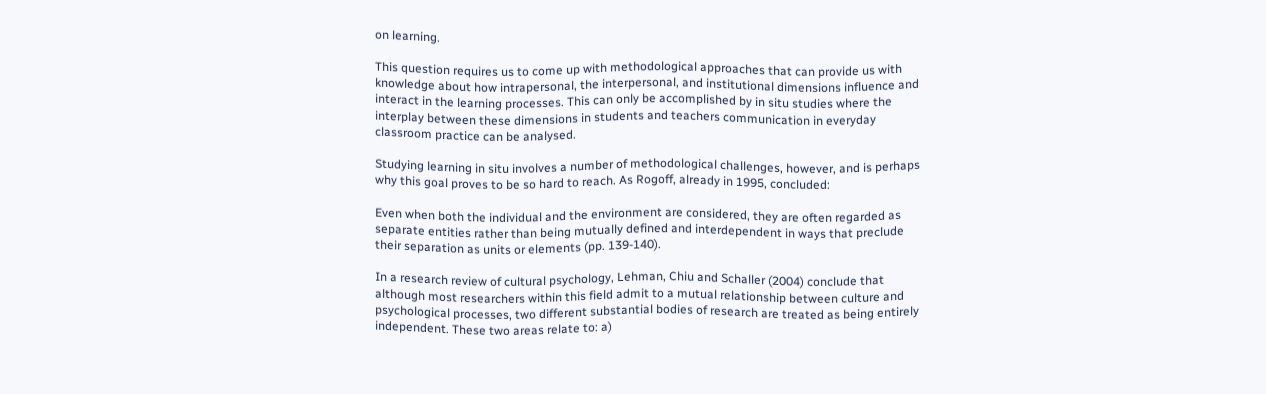on learning.

This question requires us to come up with methodological approaches that can provide us with knowledge about how intrapersonal, the interpersonal, and institutional dimensions influence and interact in the learning processes. This can only be accomplished by in situ studies where the interplay between these dimensions in students and teachers communication in everyday classroom practice can be analysed.

Studying learning in situ involves a number of methodological challenges, however, and is perhaps why this goal proves to be so hard to reach. As Rogoff, already in 1995, concluded:

Even when both the individual and the environment are considered, they are often regarded as separate entities rather than being mutually defined and interdependent in ways that preclude their separation as units or elements (pp. 139-140).

In a research review of cultural psychology, Lehman, Chiu and Schaller (2004) conclude that although most researchers within this field admit to a mutual relationship between culture and psychological processes, two different substantial bodies of research are treated as being entirely independent. These two areas relate to: a)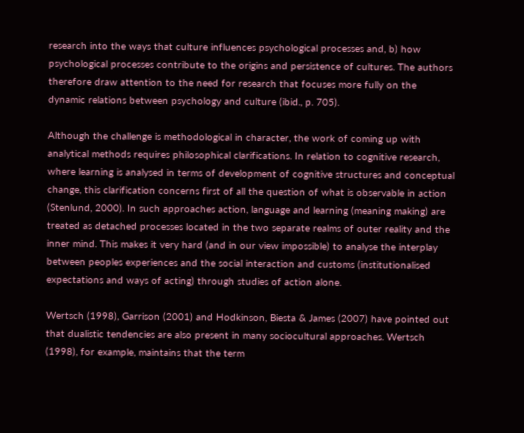research into the ways that culture influences psychological processes and, b) how psychological processes contribute to the origins and persistence of cultures. The authors therefore draw attention to the need for research that focuses more fully on the dynamic relations between psychology and culture (ibid., p. 705).

Although the challenge is methodological in character, the work of coming up with analytical methods requires philosophical clarifications. In relation to cognitive research, where learning is analysed in terms of development of cognitive structures and conceptual change, this clarification concerns first of all the question of what is observable in action (Stenlund, 2000). In such approaches action, language and learning (meaning making) are treated as detached processes located in the two separate realms of outer reality and the inner mind. This makes it very hard (and in our view impossible) to analyse the interplay between peoples experiences and the social interaction and customs (institutionalised expectations and ways of acting) through studies of action alone.

Wertsch (1998), Garrison (2001) and Hodkinson, Biesta & James (2007) have pointed out that dualistic tendencies are also present in many sociocultural approaches. Wertsch (1998), for example, maintains that the term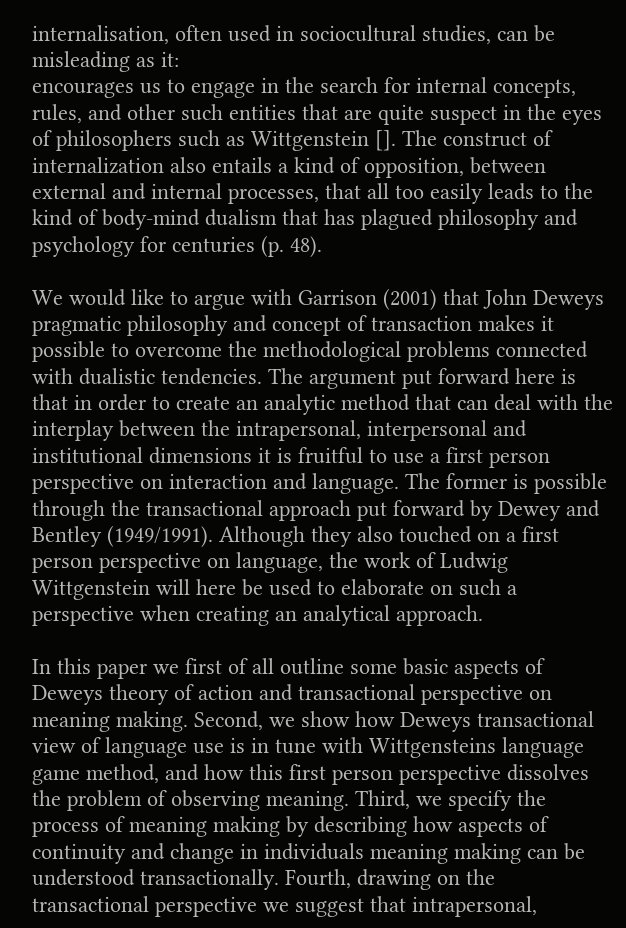internalisation, often used in sociocultural studies, can be misleading as it:
encourages us to engage in the search for internal concepts, rules, and other such entities that are quite suspect in the eyes of philosophers such as Wittgenstein []. The construct of internalization also entails a kind of opposition, between external and internal processes, that all too easily leads to the kind of body-mind dualism that has plagued philosophy and psychology for centuries (p. 48).

We would like to argue with Garrison (2001) that John Deweys pragmatic philosophy and concept of transaction makes it possible to overcome the methodological problems connected with dualistic tendencies. The argument put forward here is that in order to create an analytic method that can deal with the interplay between the intrapersonal, interpersonal and institutional dimensions it is fruitful to use a first person perspective on interaction and language. The former is possible through the transactional approach put forward by Dewey and Bentley (1949/1991). Although they also touched on a first person perspective on language, the work of Ludwig Wittgenstein will here be used to elaborate on such a perspective when creating an analytical approach.

In this paper we first of all outline some basic aspects of Deweys theory of action and transactional perspective on meaning making. Second, we show how Deweys transactional view of language use is in tune with Wittgensteins language game method, and how this first person perspective dissolves the problem of observing meaning. Third, we specify the process of meaning making by describing how aspects of continuity and change in individuals meaning making can be understood transactionally. Fourth, drawing on the transactional perspective we suggest that intrapersonal,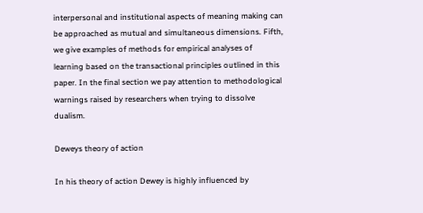interpersonal and institutional aspects of meaning making can be approached as mutual and simultaneous dimensions. Fifth, we give examples of methods for empirical analyses of learning based on the transactional principles outlined in this paper. In the final section we pay attention to methodological warnings raised by researchers when trying to dissolve dualism.

Deweys theory of action

In his theory of action Dewey is highly influenced by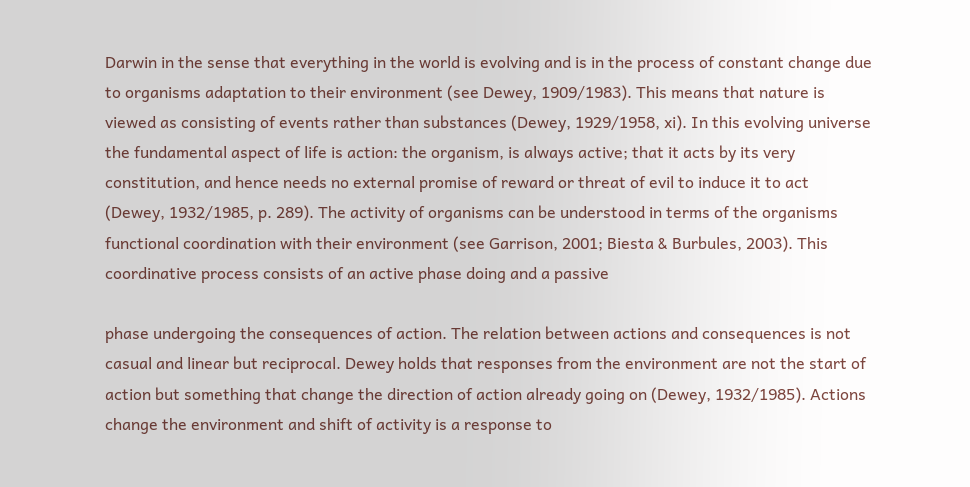Darwin in the sense that everything in the world is evolving and is in the process of constant change due to organisms adaptation to their environment (see Dewey, 1909/1983). This means that nature is viewed as consisting of events rather than substances (Dewey, 1929/1958, xi). In this evolving universe the fundamental aspect of life is action: the organism, is always active; that it acts by its very constitution, and hence needs no external promise of reward or threat of evil to induce it to act (Dewey, 1932/1985, p. 289). The activity of organisms can be understood in terms of the organisms functional coordination with their environment (see Garrison, 2001; Biesta & Burbules, 2003). This coordinative process consists of an active phase doing and a passive

phase undergoing the consequences of action. The relation between actions and consequences is not casual and linear but reciprocal. Dewey holds that responses from the environment are not the start of action but something that change the direction of action already going on (Dewey, 1932/1985). Actions change the environment and shift of activity is a response to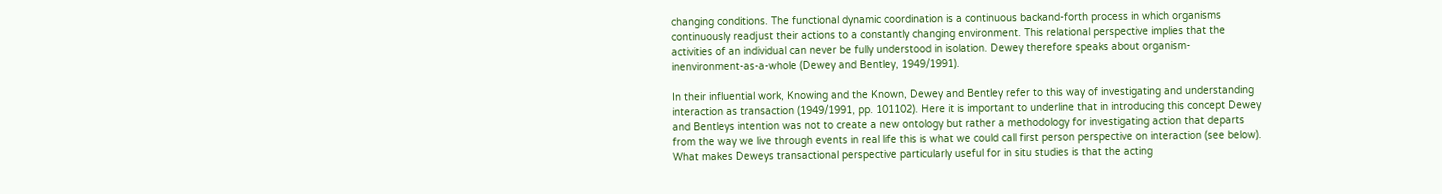changing conditions. The functional dynamic coordination is a continuous backand-forth process in which organisms continuously readjust their actions to a constantly changing environment. This relational perspective implies that the activities of an individual can never be fully understood in isolation. Dewey therefore speaks about organism-inenvironment-as-a-whole (Dewey and Bentley, 1949/1991).

In their influential work, Knowing and the Known, Dewey and Bentley refer to this way of investigating and understanding interaction as transaction (1949/1991, pp. 101102). Here it is important to underline that in introducing this concept Dewey and Bentleys intention was not to create a new ontology but rather a methodology for investigating action that departs from the way we live through events in real life this is what we could call first person perspective on interaction (see below). What makes Deweys transactional perspective particularly useful for in situ studies is that the acting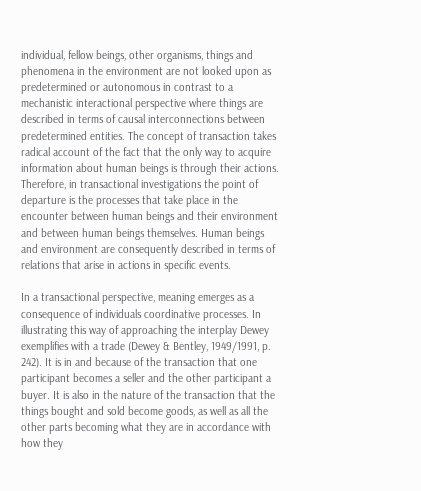individual, fellow beings, other organisms, things and phenomena in the environment are not looked upon as predetermined or autonomous in contrast to a mechanistic interactional perspective where things are described in terms of causal interconnections between predetermined entities. The concept of transaction takes radical account of the fact that the only way to acquire information about human beings is through their actions. Therefore, in transactional investigations the point of departure is the processes that take place in the encounter between human beings and their environment and between human beings themselves. Human beings and environment are consequently described in terms of relations that arise in actions in specific events.

In a transactional perspective, meaning emerges as a consequence of individuals coordinative processes. In illustrating this way of approaching the interplay Dewey exemplifies with a trade (Dewey & Bentley, 1949/1991, p. 242). It is in and because of the transaction that one participant becomes a seller and the other participant a buyer. It is also in the nature of the transaction that the things bought and sold become goods, as well as all the other parts becoming what they are in accordance with how they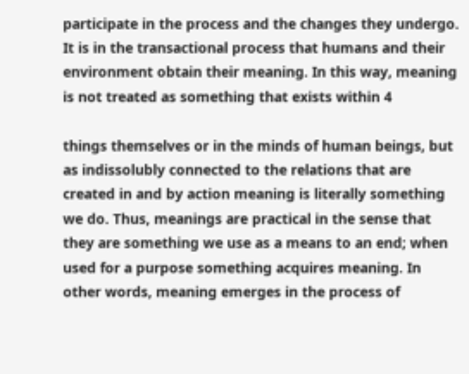participate in the process and the changes they undergo. It is in the transactional process that humans and their environment obtain their meaning. In this way, meaning is not treated as something that exists within 4

things themselves or in the minds of human beings, but as indissolubly connected to the relations that are created in and by action meaning is literally something we do. Thus, meanings are practical in the sense that they are something we use as a means to an end; when used for a purpose something acquires meaning. In other words, meaning emerges in the process of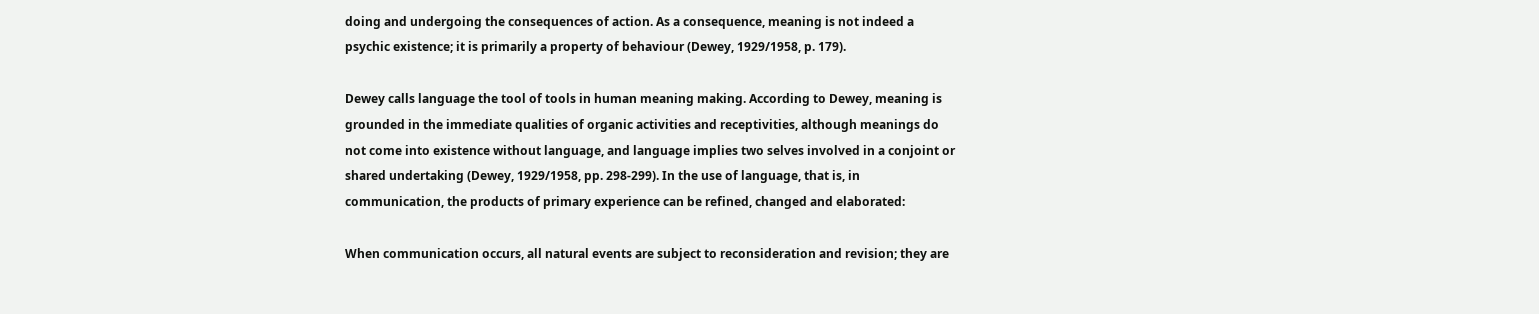doing and undergoing the consequences of action. As a consequence, meaning is not indeed a psychic existence; it is primarily a property of behaviour (Dewey, 1929/1958, p. 179).

Dewey calls language the tool of tools in human meaning making. According to Dewey, meaning is grounded in the immediate qualities of organic activities and receptivities, although meanings do not come into existence without language, and language implies two selves involved in a conjoint or shared undertaking (Dewey, 1929/1958, pp. 298-299). In the use of language, that is, in communication, the products of primary experience can be refined, changed and elaborated:

When communication occurs, all natural events are subject to reconsideration and revision; they are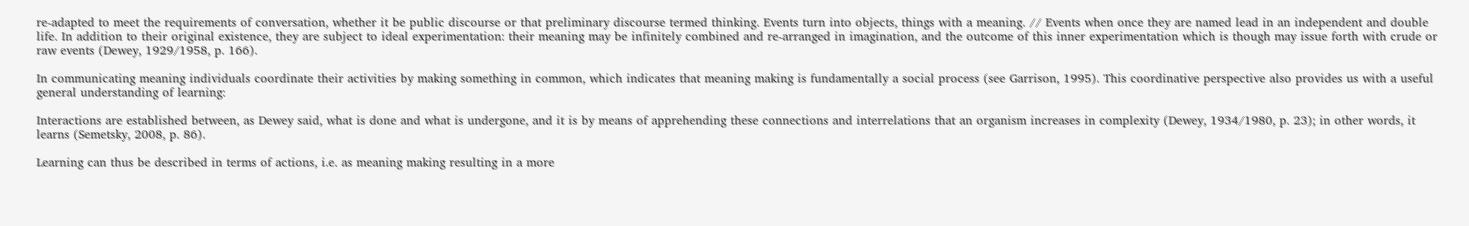re-adapted to meet the requirements of conversation, whether it be public discourse or that preliminary discourse termed thinking. Events turn into objects, things with a meaning. // Events when once they are named lead in an independent and double life. In addition to their original existence, they are subject to ideal experimentation: their meaning may be infinitely combined and re-arranged in imagination, and the outcome of this inner experimentation which is though may issue forth with crude or raw events (Dewey, 1929/1958, p. 166).

In communicating meaning individuals coordinate their activities by making something in common, which indicates that meaning making is fundamentally a social process (see Garrison, 1995). This coordinative perspective also provides us with a useful general understanding of learning:

Interactions are established between, as Dewey said, what is done and what is undergone, and it is by means of apprehending these connections and interrelations that an organism increases in complexity (Dewey, 1934/1980, p. 23); in other words, it learns (Semetsky, 2008, p. 86).

Learning can thus be described in terms of actions, i.e. as meaning making resulting in a more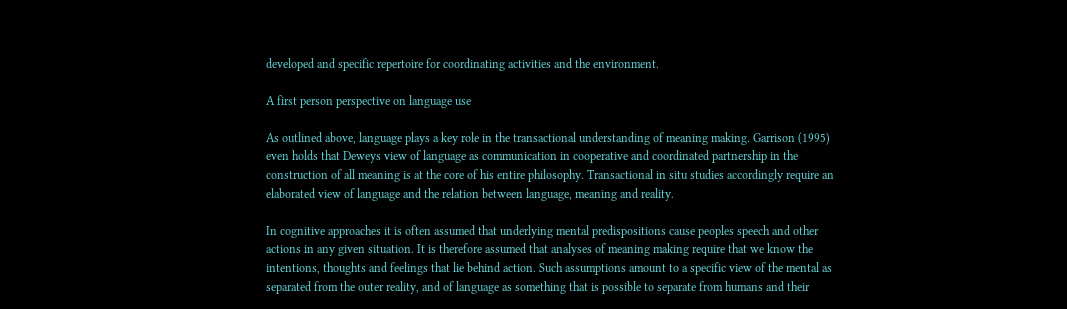developed and specific repertoire for coordinating activities and the environment.

A first person perspective on language use

As outlined above, language plays a key role in the transactional understanding of meaning making. Garrison (1995) even holds that Deweys view of language as communication in cooperative and coordinated partnership in the construction of all meaning is at the core of his entire philosophy. Transactional in situ studies accordingly require an elaborated view of language and the relation between language, meaning and reality.

In cognitive approaches it is often assumed that underlying mental predispositions cause peoples speech and other actions in any given situation. It is therefore assumed that analyses of meaning making require that we know the intentions, thoughts and feelings that lie behind action. Such assumptions amount to a specific view of the mental as separated from the outer reality, and of language as something that is possible to separate from humans and their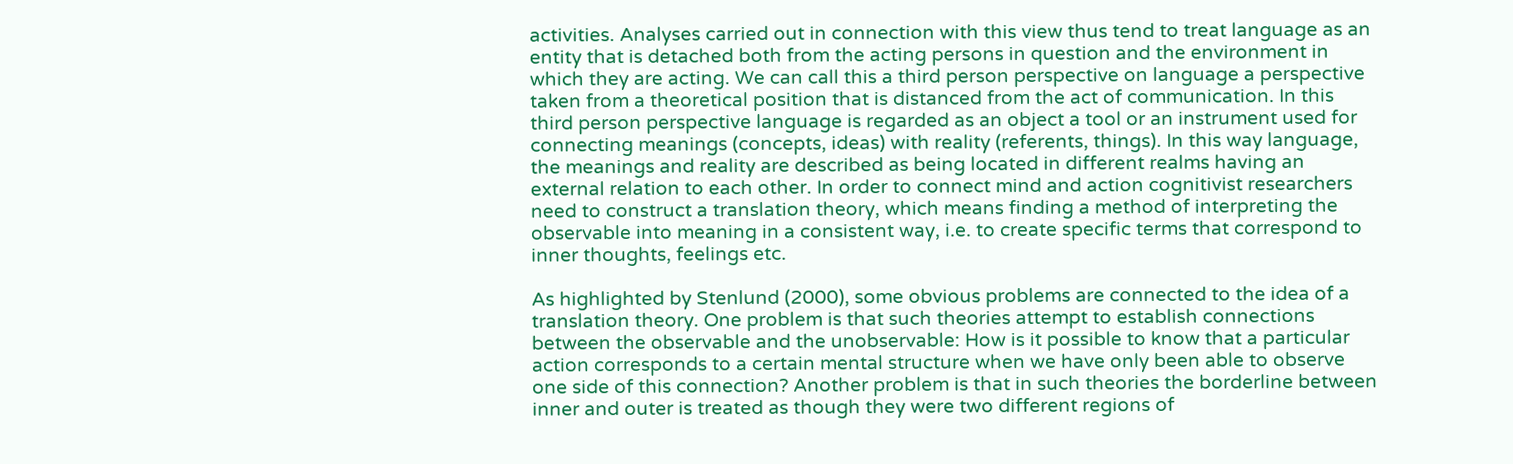activities. Analyses carried out in connection with this view thus tend to treat language as an entity that is detached both from the acting persons in question and the environment in which they are acting. We can call this a third person perspective on language a perspective taken from a theoretical position that is distanced from the act of communication. In this third person perspective language is regarded as an object a tool or an instrument used for connecting meanings (concepts, ideas) with reality (referents, things). In this way language, the meanings and reality are described as being located in different realms having an external relation to each other. In order to connect mind and action cognitivist researchers need to construct a translation theory, which means finding a method of interpreting the observable into meaning in a consistent way, i.e. to create specific terms that correspond to inner thoughts, feelings etc.

As highlighted by Stenlund (2000), some obvious problems are connected to the idea of a translation theory. One problem is that such theories attempt to establish connections between the observable and the unobservable: How is it possible to know that a particular action corresponds to a certain mental structure when we have only been able to observe one side of this connection? Another problem is that in such theories the borderline between inner and outer is treated as though they were two different regions of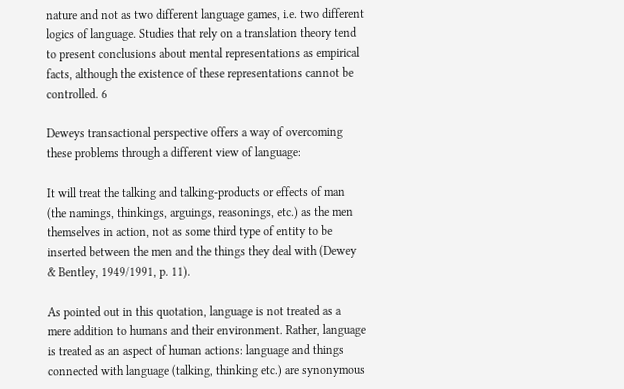nature and not as two different language games, i.e. two different logics of language. Studies that rely on a translation theory tend to present conclusions about mental representations as empirical facts, although the existence of these representations cannot be controlled. 6

Deweys transactional perspective offers a way of overcoming these problems through a different view of language:

It will treat the talking and talking-products or effects of man (the namings, thinkings, arguings, reasonings, etc.) as the men themselves in action, not as some third type of entity to be inserted between the men and the things they deal with (Dewey & Bentley, 1949/1991, p. 11).

As pointed out in this quotation, language is not treated as a mere addition to humans and their environment. Rather, language is treated as an aspect of human actions: language and things connected with language (talking, thinking etc.) are synonymous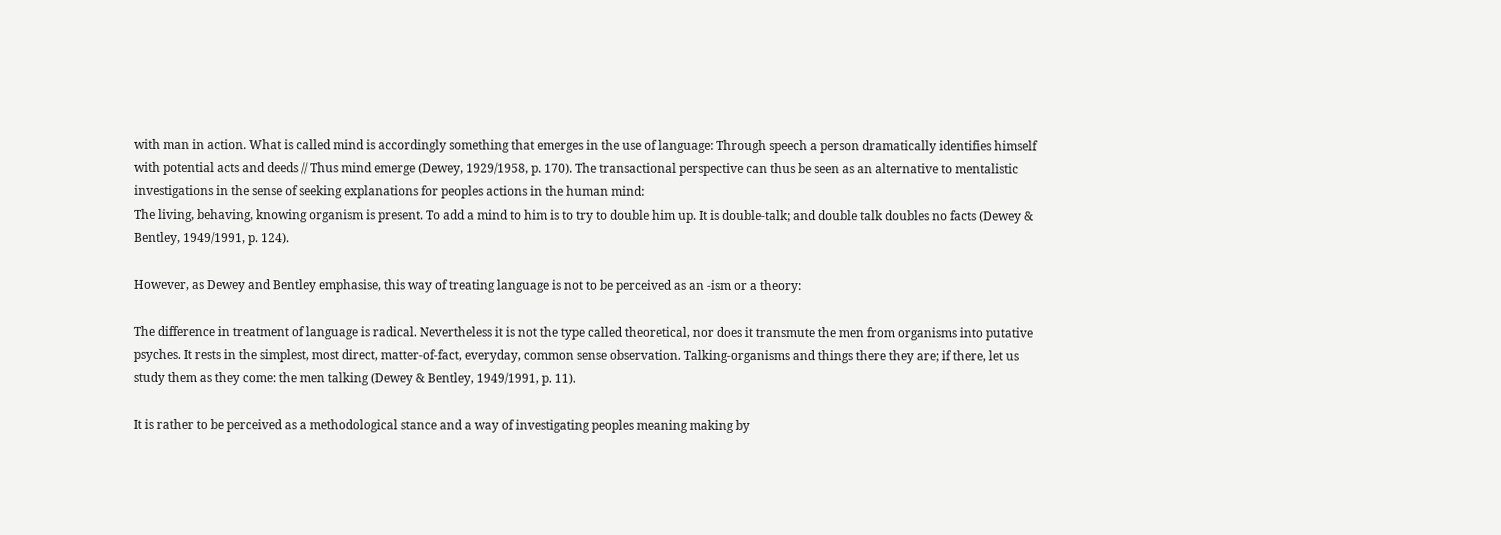with man in action. What is called mind is accordingly something that emerges in the use of language: Through speech a person dramatically identifies himself with potential acts and deeds // Thus mind emerge (Dewey, 1929/1958, p. 170). The transactional perspective can thus be seen as an alternative to mentalistic investigations in the sense of seeking explanations for peoples actions in the human mind:
The living, behaving, knowing organism is present. To add a mind to him is to try to double him up. It is double-talk; and double talk doubles no facts (Dewey & Bentley, 1949/1991, p. 124).

However, as Dewey and Bentley emphasise, this way of treating language is not to be perceived as an -ism or a theory:

The difference in treatment of language is radical. Nevertheless it is not the type called theoretical, nor does it transmute the men from organisms into putative psyches. It rests in the simplest, most direct, matter-of-fact, everyday, common sense observation. Talking-organisms and things there they are; if there, let us study them as they come: the men talking (Dewey & Bentley, 1949/1991, p. 11).

It is rather to be perceived as a methodological stance and a way of investigating peoples meaning making by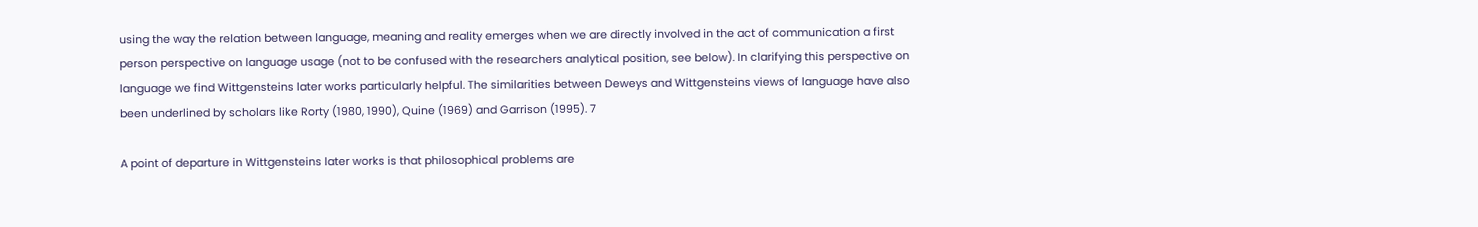using the way the relation between language, meaning and reality emerges when we are directly involved in the act of communication a first person perspective on language usage (not to be confused with the researchers analytical position, see below). In clarifying this perspective on language we find Wittgensteins later works particularly helpful. The similarities between Deweys and Wittgensteins views of language have also been underlined by scholars like Rorty (1980, 1990), Quine (1969) and Garrison (1995). 7

A point of departure in Wittgensteins later works is that philosophical problems are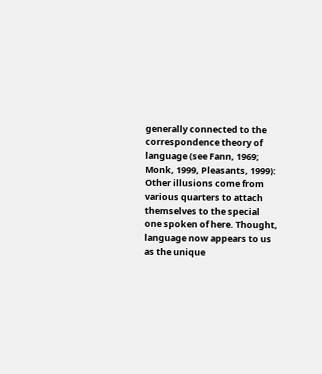generally connected to the correspondence theory of language (see Fann, 1969; Monk, 1999, Pleasants, 1999):
Other illusions come from various quarters to attach themselves to the special one spoken of here. Thought, language now appears to us as the unique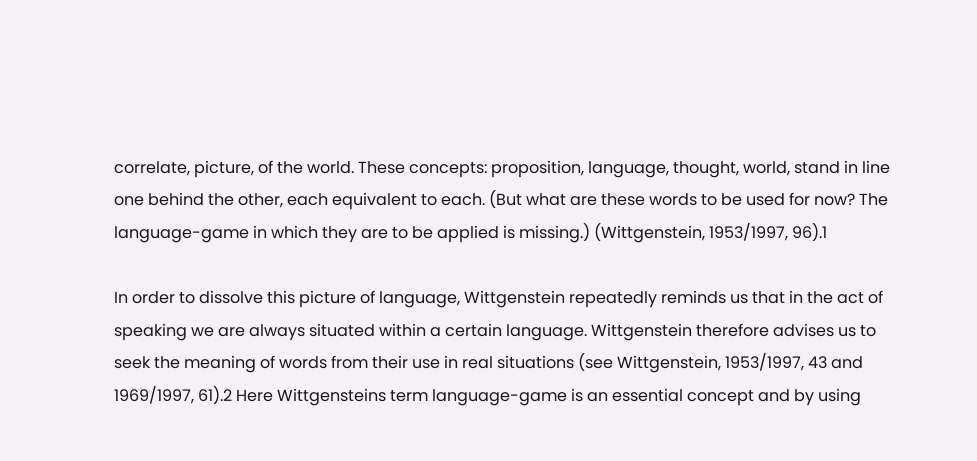correlate, picture, of the world. These concepts: proposition, language, thought, world, stand in line one behind the other, each equivalent to each. (But what are these words to be used for now? The language-game in which they are to be applied is missing.) (Wittgenstein, 1953/1997, 96).1

In order to dissolve this picture of language, Wittgenstein repeatedly reminds us that in the act of speaking we are always situated within a certain language. Wittgenstein therefore advises us to seek the meaning of words from their use in real situations (see Wittgenstein, 1953/1997, 43 and 1969/1997, 61).2 Here Wittgensteins term language-game is an essential concept and by using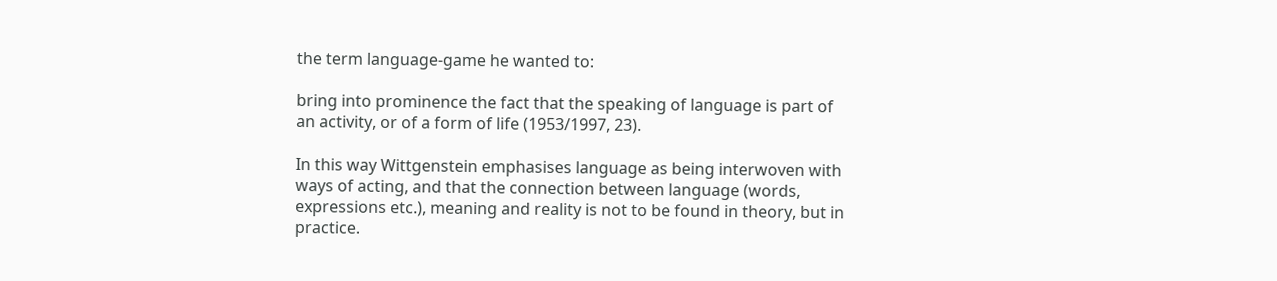the term language-game he wanted to:

bring into prominence the fact that the speaking of language is part of an activity, or of a form of life (1953/1997, 23).

In this way Wittgenstein emphasises language as being interwoven with ways of acting, and that the connection between language (words, expressions etc.), meaning and reality is not to be found in theory, but in practice.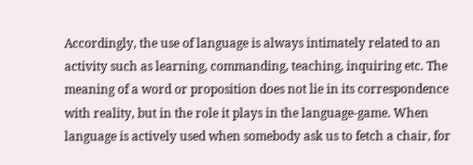Accordingly, the use of language is always intimately related to an activity such as learning, commanding, teaching, inquiring etc. The meaning of a word or proposition does not lie in its correspondence with reality, but in the role it plays in the language-game. When language is actively used when somebody ask us to fetch a chair, for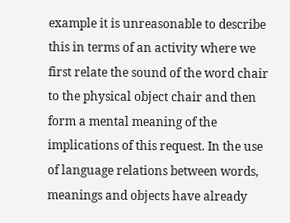example it is unreasonable to describe this in terms of an activity where we first relate the sound of the word chair to the physical object chair and then form a mental meaning of the implications of this request. In the use of language relations between words, meanings and objects have already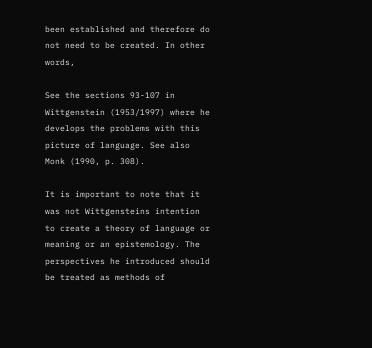been established and therefore do not need to be created. In other words,

See the sections 93-107 in Wittgenstein (1953/1997) where he develops the problems with this picture of language. See also Monk (1990, p. 308).

It is important to note that it was not Wittgensteins intention to create a theory of language or meaning or an epistemology. The perspectives he introduced should be treated as methods of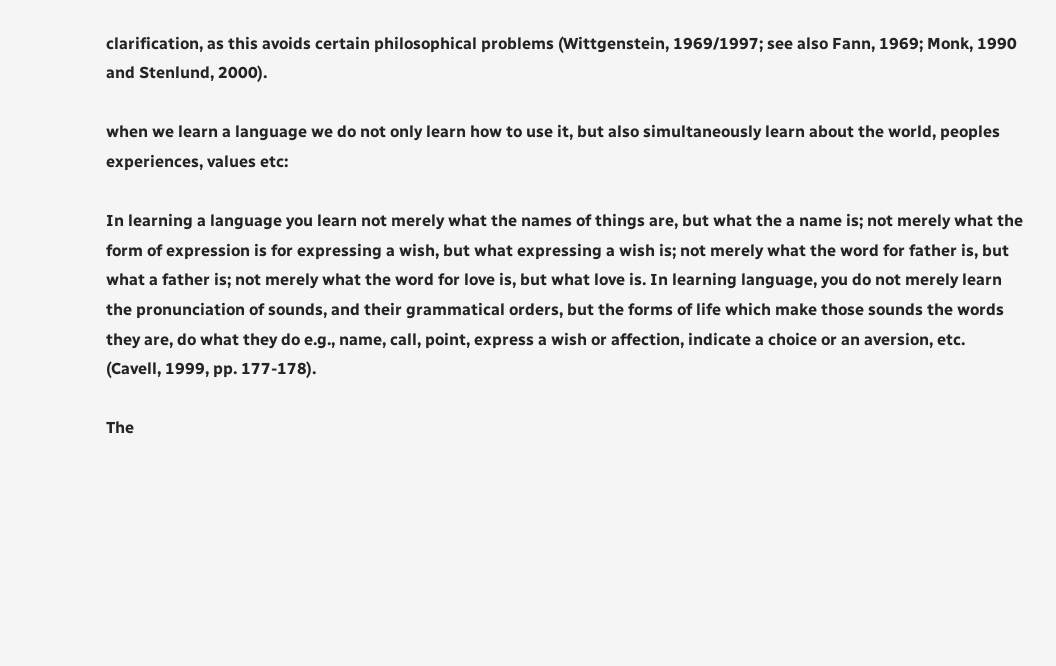clarification, as this avoids certain philosophical problems (Wittgenstein, 1969/1997; see also Fann, 1969; Monk, 1990 and Stenlund, 2000).

when we learn a language we do not only learn how to use it, but also simultaneously learn about the world, peoples experiences, values etc:

In learning a language you learn not merely what the names of things are, but what the a name is; not merely what the form of expression is for expressing a wish, but what expressing a wish is; not merely what the word for father is, but what a father is; not merely what the word for love is, but what love is. In learning language, you do not merely learn the pronunciation of sounds, and their grammatical orders, but the forms of life which make those sounds the words they are, do what they do e.g., name, call, point, express a wish or affection, indicate a choice or an aversion, etc. (Cavell, 1999, pp. 177-178).

The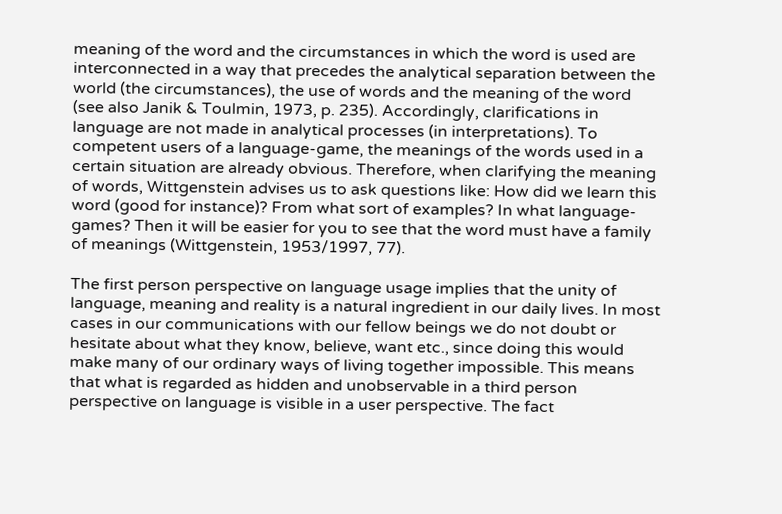meaning of the word and the circumstances in which the word is used are interconnected in a way that precedes the analytical separation between the world (the circumstances), the use of words and the meaning of the word (see also Janik & Toulmin, 1973, p. 235). Accordingly, clarifications in language are not made in analytical processes (in interpretations). To competent users of a language-game, the meanings of the words used in a certain situation are already obvious. Therefore, when clarifying the meaning of words, Wittgenstein advises us to ask questions like: How did we learn this word (good for instance)? From what sort of examples? In what language-games? Then it will be easier for you to see that the word must have a family of meanings (Wittgenstein, 1953/1997, 77).

The first person perspective on language usage implies that the unity of language, meaning and reality is a natural ingredient in our daily lives. In most cases in our communications with our fellow beings we do not doubt or hesitate about what they know, believe, want etc., since doing this would make many of our ordinary ways of living together impossible. This means that what is regarded as hidden and unobservable in a third person perspective on language is visible in a user perspective. The fact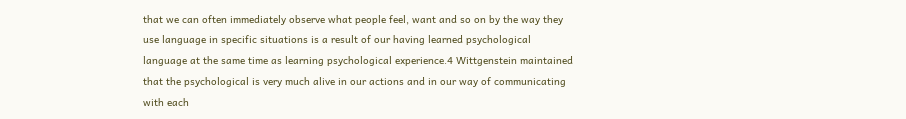that we can often immediately observe what people feel, want and so on by the way they use language in specific situations is a result of our having learned psychological language at the same time as learning psychological experience.4 Wittgenstein maintained that the psychological is very much alive in our actions and in our way of communicating with each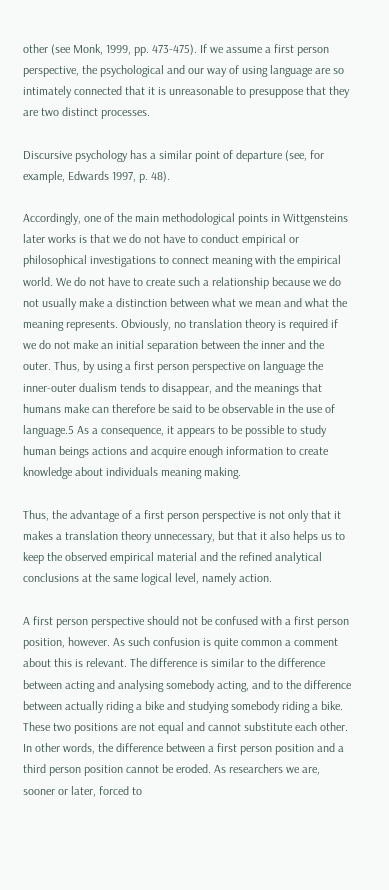other (see Monk, 1999, pp. 473-475). If we assume a first person perspective, the psychological and our way of using language are so intimately connected that it is unreasonable to presuppose that they are two distinct processes.

Discursive psychology has a similar point of departure (see, for example, Edwards 1997, p. 48).

Accordingly, one of the main methodological points in Wittgensteins later works is that we do not have to conduct empirical or philosophical investigations to connect meaning with the empirical world. We do not have to create such a relationship because we do not usually make a distinction between what we mean and what the meaning represents. Obviously, no translation theory is required if we do not make an initial separation between the inner and the outer. Thus, by using a first person perspective on language the inner-outer dualism tends to disappear, and the meanings that humans make can therefore be said to be observable in the use of language.5 As a consequence, it appears to be possible to study human beings actions and acquire enough information to create knowledge about individuals meaning making.

Thus, the advantage of a first person perspective is not only that it makes a translation theory unnecessary, but that it also helps us to keep the observed empirical material and the refined analytical conclusions at the same logical level, namely action.

A first person perspective should not be confused with a first person position, however. As such confusion is quite common a comment about this is relevant. The difference is similar to the difference between acting and analysing somebody acting, and to the difference between actually riding a bike and studying somebody riding a bike. These two positions are not equal and cannot substitute each other. In other words, the difference between a first person position and a third person position cannot be eroded. As researchers we are, sooner or later, forced to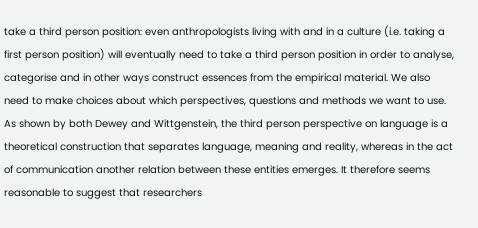take a third person position: even anthropologists living with and in a culture (i.e. taking a first person position) will eventually need to take a third person position in order to analyse, categorise and in other ways construct essences from the empirical material. We also need to make choices about which perspectives, questions and methods we want to use. As shown by both Dewey and Wittgenstein, the third person perspective on language is a theoretical construction that separates language, meaning and reality, whereas in the act of communication another relation between these entities emerges. It therefore seems reasonable to suggest that researchers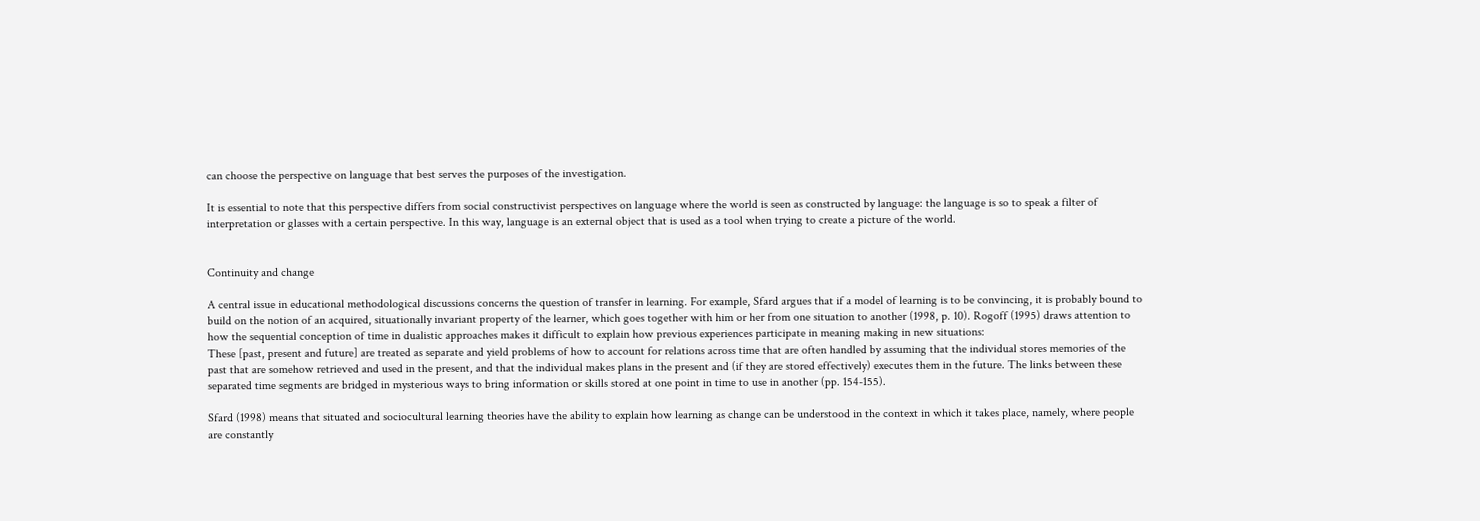can choose the perspective on language that best serves the purposes of the investigation.

It is essential to note that this perspective differs from social constructivist perspectives on language where the world is seen as constructed by language: the language is so to speak a filter of interpretation or glasses with a certain perspective. In this way, language is an external object that is used as a tool when trying to create a picture of the world.


Continuity and change

A central issue in educational methodological discussions concerns the question of transfer in learning. For example, Sfard argues that if a model of learning is to be convincing, it is probably bound to build on the notion of an acquired, situationally invariant property of the learner, which goes together with him or her from one situation to another (1998, p. 10). Rogoff (1995) draws attention to how the sequential conception of time in dualistic approaches makes it difficult to explain how previous experiences participate in meaning making in new situations:
These [past, present and future] are treated as separate and yield problems of how to account for relations across time that are often handled by assuming that the individual stores memories of the past that are somehow retrieved and used in the present, and that the individual makes plans in the present and (if they are stored effectively) executes them in the future. The links between these separated time segments are bridged in mysterious ways to bring information or skills stored at one point in time to use in another (pp. 154-155).

Sfard (1998) means that situated and sociocultural learning theories have the ability to explain how learning as change can be understood in the context in which it takes place, namely, where people are constantly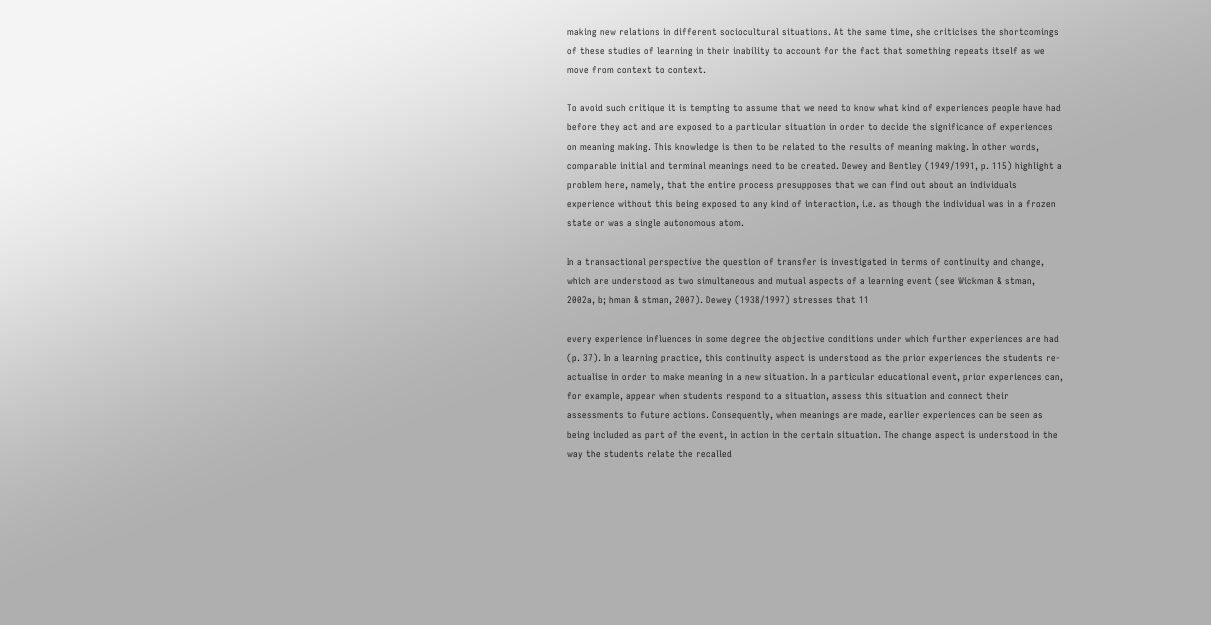making new relations in different sociocultural situations. At the same time, she criticises the shortcomings of these studies of learning in their inability to account for the fact that something repeats itself as we move from context to context.

To avoid such critique it is tempting to assume that we need to know what kind of experiences people have had before they act and are exposed to a particular situation in order to decide the significance of experiences on meaning making. This knowledge is then to be related to the results of meaning making. In other words, comparable initial and terminal meanings need to be created. Dewey and Bentley (1949/1991, p. 115) highlight a problem here, namely, that the entire process presupposes that we can find out about an individuals experience without this being exposed to any kind of interaction, i.e. as though the individual was in a frozen state or was a single autonomous atom.

In a transactional perspective the question of transfer is investigated in terms of continuity and change, which are understood as two simultaneous and mutual aspects of a learning event (see Wickman & stman, 2002a, b; hman & stman, 2007). Dewey (1938/1997) stresses that 11

every experience influences in some degree the objective conditions under which further experiences are had (p. 37). In a learning practice, this continuity aspect is understood as the prior experiences the students re-actualise in order to make meaning in a new situation. In a particular educational event, prior experiences can, for example, appear when students respond to a situation, assess this situation and connect their assessments to future actions. Consequently, when meanings are made, earlier experiences can be seen as being included as part of the event, in action in the certain situation. The change aspect is understood in the way the students relate the recalled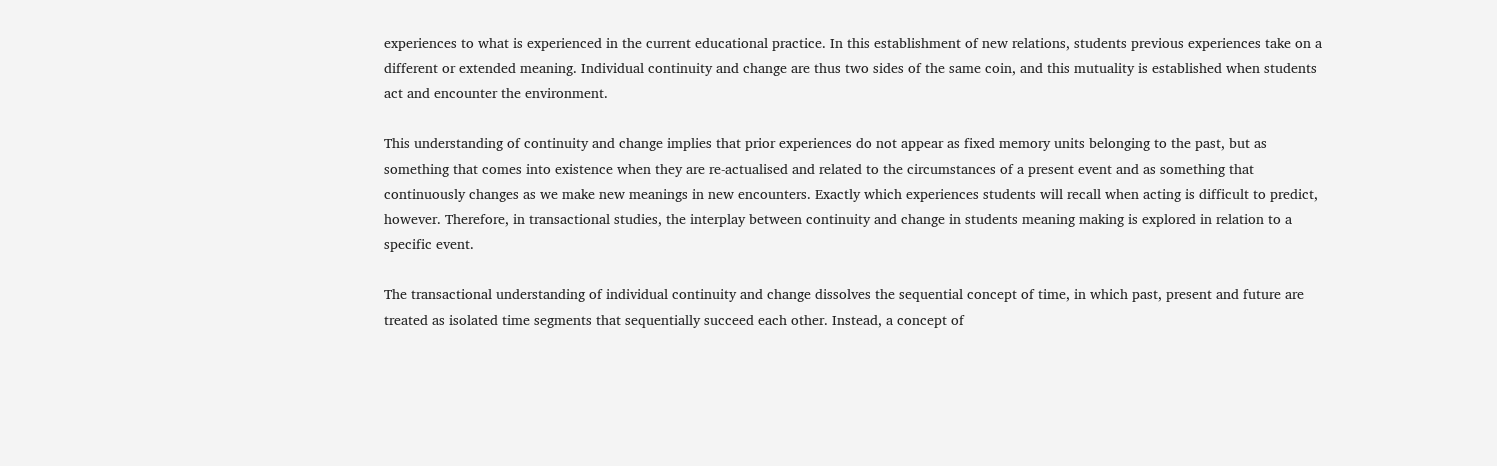experiences to what is experienced in the current educational practice. In this establishment of new relations, students previous experiences take on a different or extended meaning. Individual continuity and change are thus two sides of the same coin, and this mutuality is established when students act and encounter the environment.

This understanding of continuity and change implies that prior experiences do not appear as fixed memory units belonging to the past, but as something that comes into existence when they are re-actualised and related to the circumstances of a present event and as something that continuously changes as we make new meanings in new encounters. Exactly which experiences students will recall when acting is difficult to predict, however. Therefore, in transactional studies, the interplay between continuity and change in students meaning making is explored in relation to a specific event.

The transactional understanding of individual continuity and change dissolves the sequential concept of time, in which past, present and future are treated as isolated time segments that sequentially succeed each other. Instead, a concept of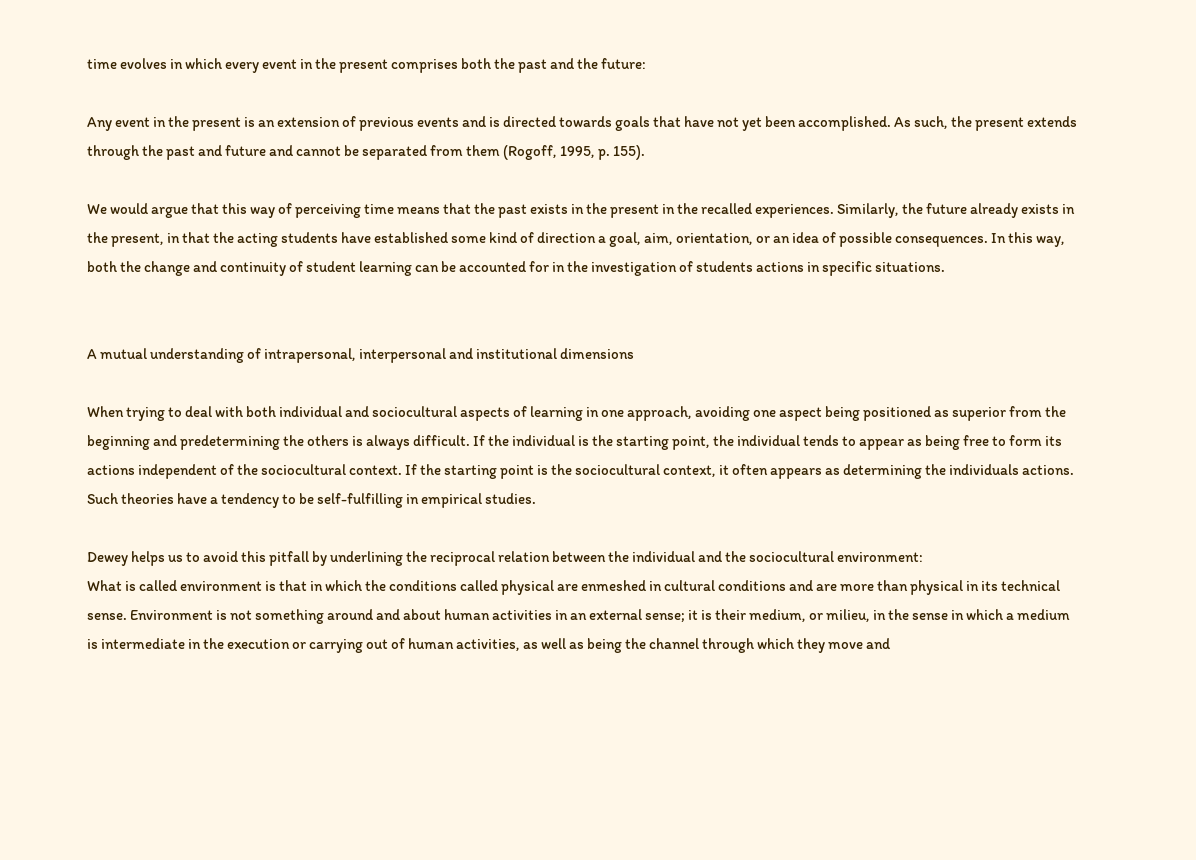time evolves in which every event in the present comprises both the past and the future:

Any event in the present is an extension of previous events and is directed towards goals that have not yet been accomplished. As such, the present extends through the past and future and cannot be separated from them (Rogoff, 1995, p. 155).

We would argue that this way of perceiving time means that the past exists in the present in the recalled experiences. Similarly, the future already exists in the present, in that the acting students have established some kind of direction a goal, aim, orientation, or an idea of possible consequences. In this way, both the change and continuity of student learning can be accounted for in the investigation of students actions in specific situations.


A mutual understanding of intrapersonal, interpersonal and institutional dimensions

When trying to deal with both individual and sociocultural aspects of learning in one approach, avoiding one aspect being positioned as superior from the beginning and predetermining the others is always difficult. If the individual is the starting point, the individual tends to appear as being free to form its actions independent of the sociocultural context. If the starting point is the sociocultural context, it often appears as determining the individuals actions. Such theories have a tendency to be self-fulfilling in empirical studies.

Dewey helps us to avoid this pitfall by underlining the reciprocal relation between the individual and the sociocultural environment:
What is called environment is that in which the conditions called physical are enmeshed in cultural conditions and are more than physical in its technical sense. Environment is not something around and about human activities in an external sense; it is their medium, or milieu, in the sense in which a medium is intermediate in the execution or carrying out of human activities, as well as being the channel through which they move and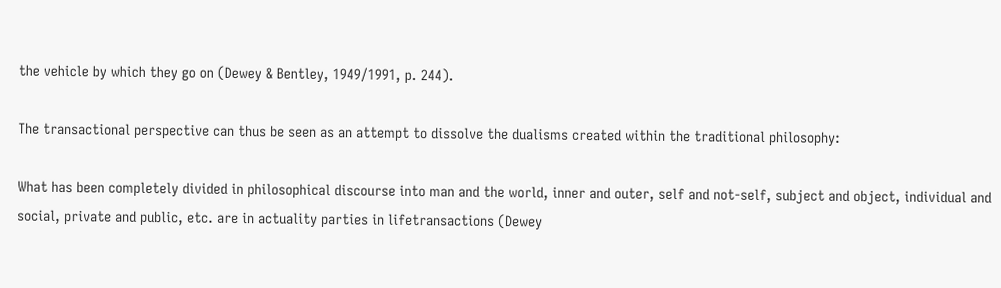the vehicle by which they go on (Dewey & Bentley, 1949/1991, p. 244).

The transactional perspective can thus be seen as an attempt to dissolve the dualisms created within the traditional philosophy:

What has been completely divided in philosophical discourse into man and the world, inner and outer, self and not-self, subject and object, individual and social, private and public, etc. are in actuality parties in lifetransactions (Dewey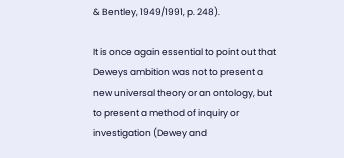& Bentley, 1949/1991, p. 248).

It is once again essential to point out that Deweys ambition was not to present a new universal theory or an ontology, but to present a method of inquiry or investigation (Dewey and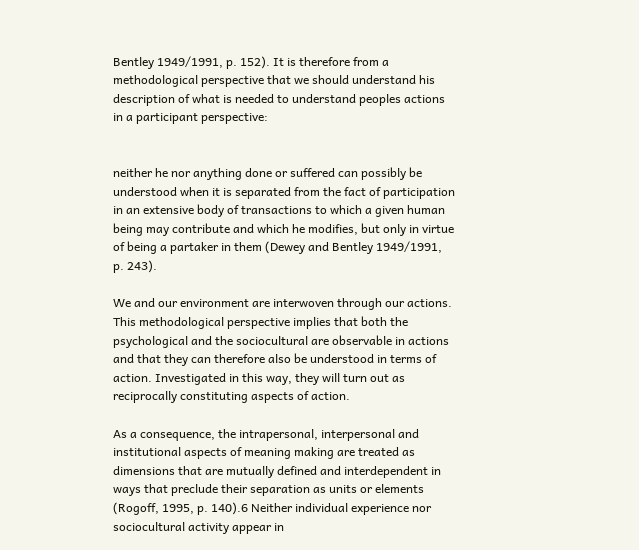Bentley 1949/1991, p. 152). It is therefore from a methodological perspective that we should understand his description of what is needed to understand peoples actions in a participant perspective:


neither he nor anything done or suffered can possibly be understood when it is separated from the fact of participation in an extensive body of transactions to which a given human being may contribute and which he modifies, but only in virtue of being a partaker in them (Dewey and Bentley 1949/1991, p. 243).

We and our environment are interwoven through our actions. This methodological perspective implies that both the psychological and the sociocultural are observable in actions and that they can therefore also be understood in terms of action. Investigated in this way, they will turn out as reciprocally constituting aspects of action.

As a consequence, the intrapersonal, interpersonal and institutional aspects of meaning making are treated as dimensions that are mutually defined and interdependent in ways that preclude their separation as units or elements (Rogoff, 1995, p. 140).6 Neither individual experience nor sociocultural activity appear in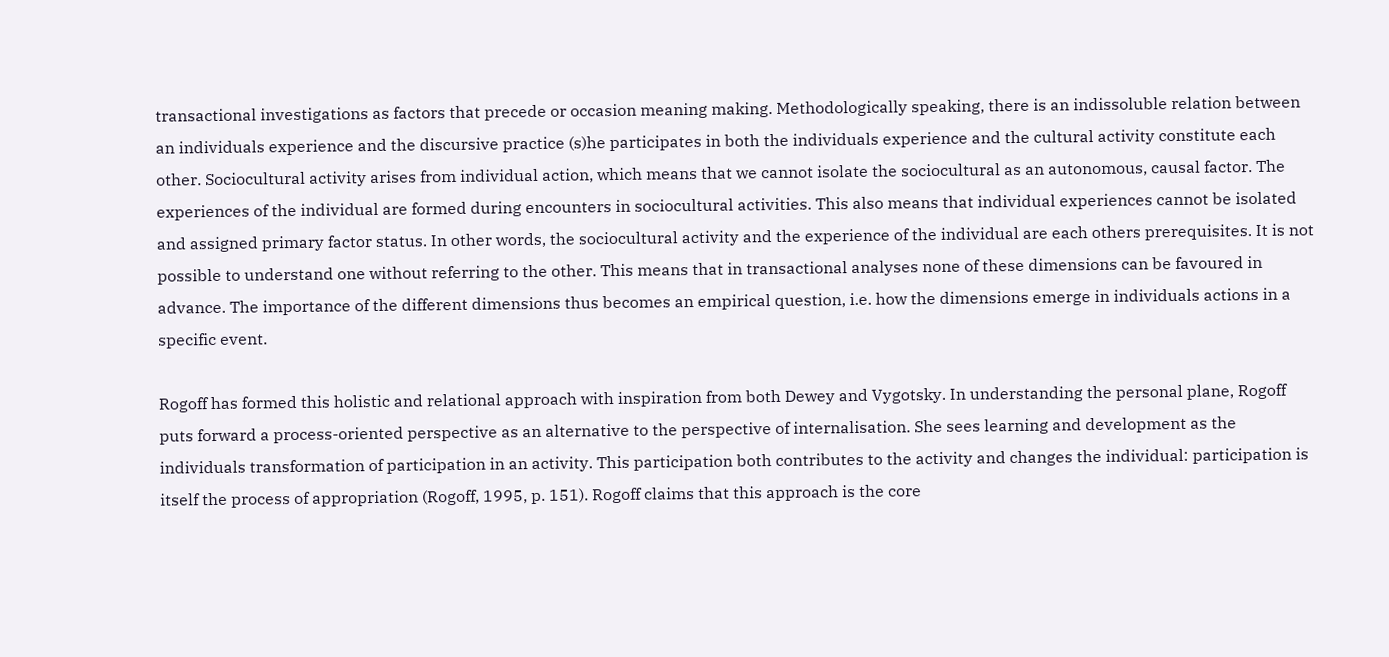transactional investigations as factors that precede or occasion meaning making. Methodologically speaking, there is an indissoluble relation between an individuals experience and the discursive practice (s)he participates in both the individuals experience and the cultural activity constitute each other. Sociocultural activity arises from individual action, which means that we cannot isolate the sociocultural as an autonomous, causal factor. The experiences of the individual are formed during encounters in sociocultural activities. This also means that individual experiences cannot be isolated and assigned primary factor status. In other words, the sociocultural activity and the experience of the individual are each others prerequisites. It is not possible to understand one without referring to the other. This means that in transactional analyses none of these dimensions can be favoured in advance. The importance of the different dimensions thus becomes an empirical question, i.e. how the dimensions emerge in individuals actions in a specific event.

Rogoff has formed this holistic and relational approach with inspiration from both Dewey and Vygotsky. In understanding the personal plane, Rogoff puts forward a process-oriented perspective as an alternative to the perspective of internalisation. She sees learning and development as the individuals transformation of participation in an activity. This participation both contributes to the activity and changes the individual: participation is itself the process of appropriation (Rogoff, 1995, p. 151). Rogoff claims that this approach is the core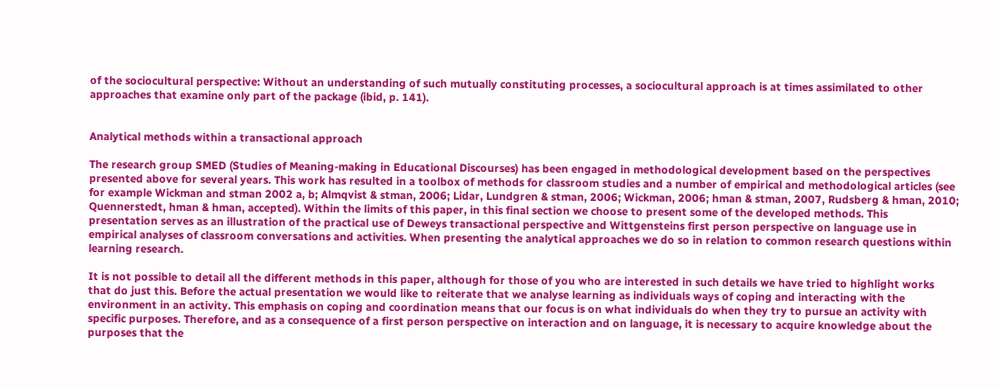of the sociocultural perspective: Without an understanding of such mutually constituting processes, a sociocultural approach is at times assimilated to other approaches that examine only part of the package (ibid, p. 141).


Analytical methods within a transactional approach

The research group SMED (Studies of Meaning-making in Educational Discourses) has been engaged in methodological development based on the perspectives presented above for several years. This work has resulted in a toolbox of methods for classroom studies and a number of empirical and methodological articles (see for example Wickman and stman 2002 a, b; Almqvist & stman, 2006; Lidar, Lundgren & stman, 2006; Wickman, 2006; hman & stman, 2007, Rudsberg & hman, 2010; Quennerstedt, hman & hman, accepted). Within the limits of this paper, in this final section we choose to present some of the developed methods. This presentation serves as an illustration of the practical use of Deweys transactional perspective and Wittgensteins first person perspective on language use in empirical analyses of classroom conversations and activities. When presenting the analytical approaches we do so in relation to common research questions within learning research.

It is not possible to detail all the different methods in this paper, although for those of you who are interested in such details we have tried to highlight works that do just this. Before the actual presentation we would like to reiterate that we analyse learning as individuals ways of coping and interacting with the environment in an activity. This emphasis on coping and coordination means that our focus is on what individuals do when they try to pursue an activity with specific purposes. Therefore, and as a consequence of a first person perspective on interaction and on language, it is necessary to acquire knowledge about the purposes that the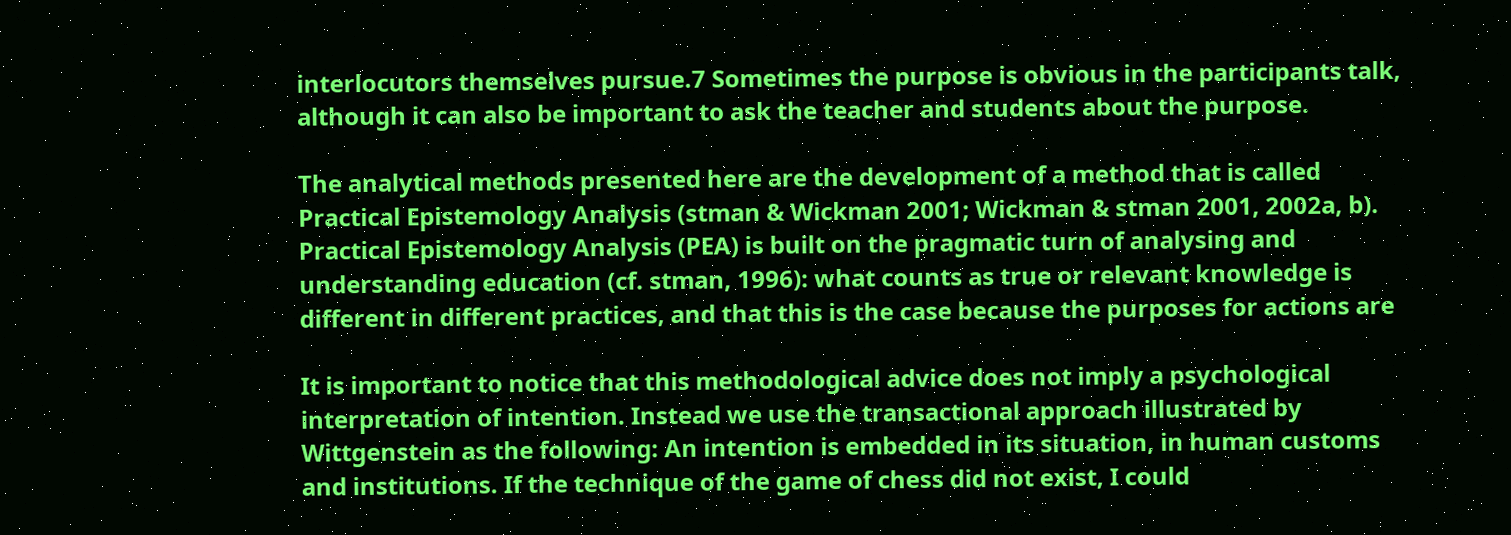interlocutors themselves pursue.7 Sometimes the purpose is obvious in the participants talk, although it can also be important to ask the teacher and students about the purpose.

The analytical methods presented here are the development of a method that is called Practical Epistemology Analysis (stman & Wickman 2001; Wickman & stman 2001, 2002a, b). Practical Epistemology Analysis (PEA) is built on the pragmatic turn of analysing and understanding education (cf. stman, 1996): what counts as true or relevant knowledge is different in different practices, and that this is the case because the purposes for actions are

It is important to notice that this methodological advice does not imply a psychological interpretation of intention. Instead we use the transactional approach illustrated by Wittgenstein as the following: An intention is embedded in its situation, in human customs and institutions. If the technique of the game of chess did not exist, I could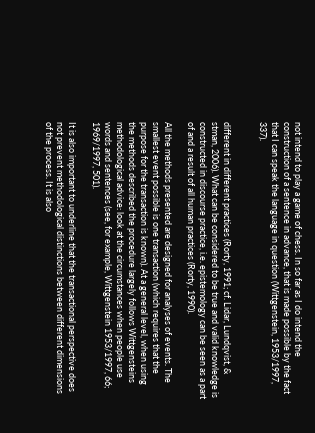not intend to play a game of chess. In so far as I do intend the construction of a sentence in advance, that is made possible by the fact that I can speak the language in question (Wittgenstein, 1953/1997, 337).


different in different practices (Rorty, 1991; cf. Lidar, Lundqvist, & stman, 2006). What can be considered to be true and valid knowledge is constructed in discourse practice, i.e. epistemology can be seen as a part of and a result of all human practices (Rorty, 1990).

All the methods presented are designed for analyses of events. The smallest event possible is one transaction (which requires that the purpose for the transaction is known). At a general level, when using the methods described the procedure largely follows Wittgensteins methodological advice: look at the circumstances when people use words and sentences (see, for example, Wittgenstein 1953/1997, 66; 1969/1997, 501).

It is also important to underline that the transactional perspective does not prevent methodological distinctions between different dimensions of the process. It is also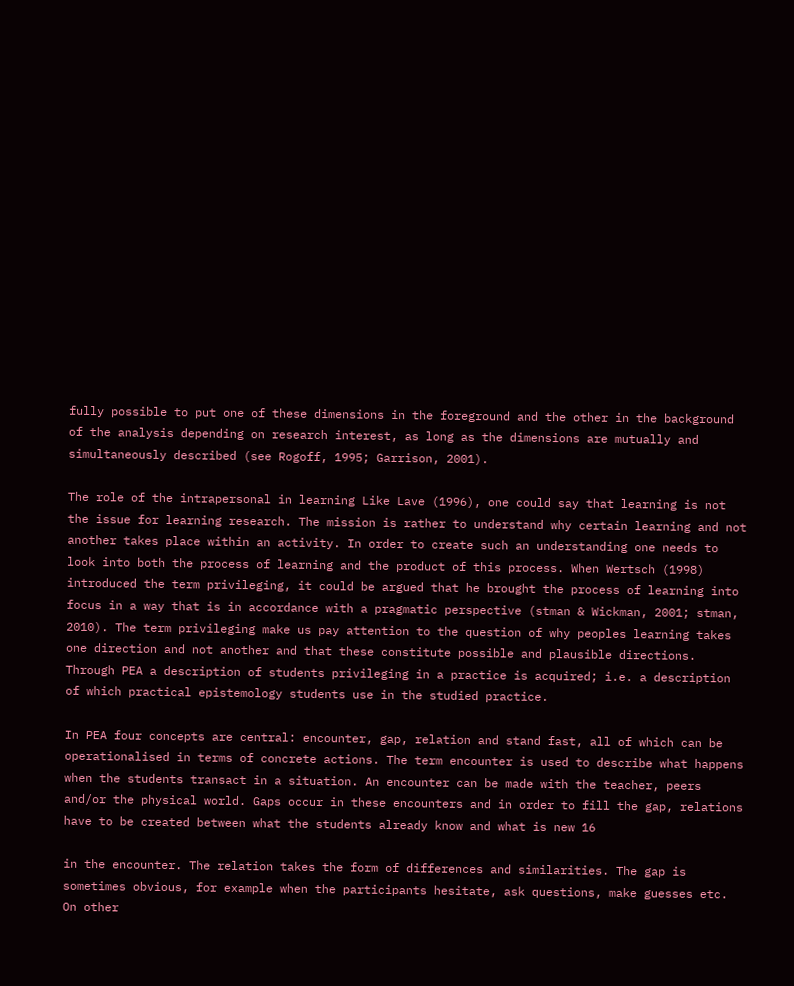fully possible to put one of these dimensions in the foreground and the other in the background of the analysis depending on research interest, as long as the dimensions are mutually and simultaneously described (see Rogoff, 1995; Garrison, 2001).

The role of the intrapersonal in learning Like Lave (1996), one could say that learning is not the issue for learning research. The mission is rather to understand why certain learning and not another takes place within an activity. In order to create such an understanding one needs to look into both the process of learning and the product of this process. When Wertsch (1998) introduced the term privileging, it could be argued that he brought the process of learning into focus in a way that is in accordance with a pragmatic perspective (stman & Wickman, 2001; stman, 2010). The term privileging make us pay attention to the question of why peoples learning takes one direction and not another and that these constitute possible and plausible directions. Through PEA a description of students privileging in a practice is acquired; i.e. a description of which practical epistemology students use in the studied practice.

In PEA four concepts are central: encounter, gap, relation and stand fast, all of which can be operationalised in terms of concrete actions. The term encounter is used to describe what happens when the students transact in a situation. An encounter can be made with the teacher, peers and/or the physical world. Gaps occur in these encounters and in order to fill the gap, relations have to be created between what the students already know and what is new 16

in the encounter. The relation takes the form of differences and similarities. The gap is sometimes obvious, for example when the participants hesitate, ask questions, make guesses etc. On other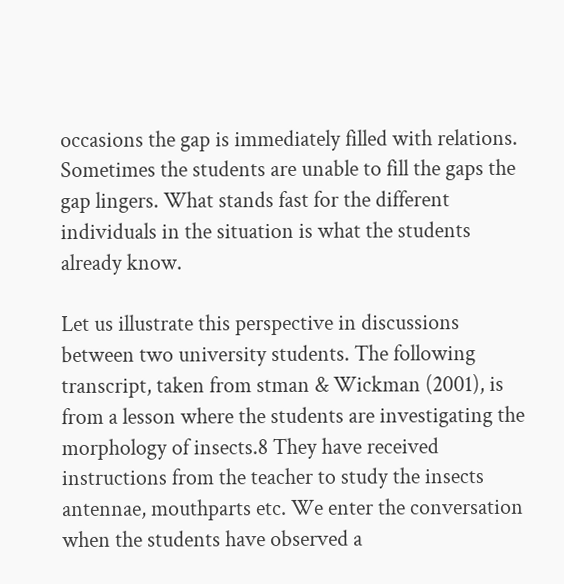occasions the gap is immediately filled with relations. Sometimes the students are unable to fill the gaps the gap lingers. What stands fast for the different individuals in the situation is what the students already know.

Let us illustrate this perspective in discussions between two university students. The following transcript, taken from stman & Wickman (2001), is from a lesson where the students are investigating the morphology of insects.8 They have received instructions from the teacher to study the insects antennae, mouthparts etc. We enter the conversation when the students have observed a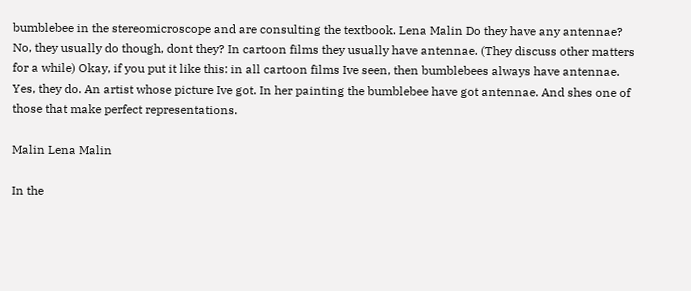bumblebee in the stereomicroscope and are consulting the textbook. Lena Malin Do they have any antennae? No, they usually do though, dont they? In cartoon films they usually have antennae. (They discuss other matters for a while) Okay, if you put it like this: in all cartoon films Ive seen, then bumblebees always have antennae. Yes, they do. An artist whose picture Ive got. In her painting the bumblebee have got antennae. And shes one of those that make perfect representations.

Malin Lena Malin

In the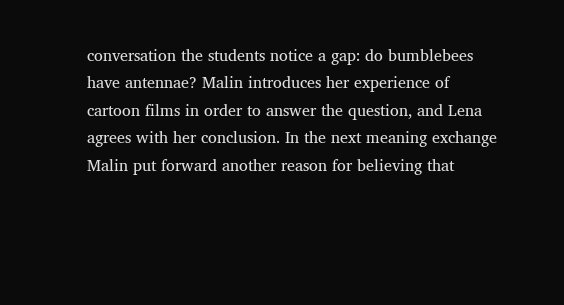conversation the students notice a gap: do bumblebees have antennae? Malin introduces her experience of cartoon films in order to answer the question, and Lena agrees with her conclusion. In the next meaning exchange Malin put forward another reason for believing that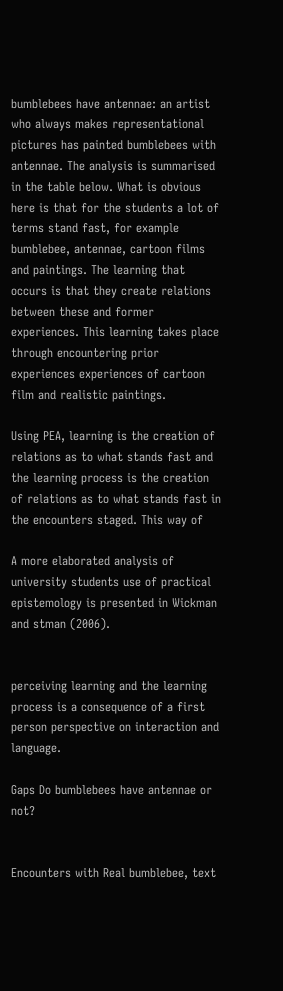bumblebees have antennae: an artist who always makes representational pictures has painted bumblebees with antennae. The analysis is summarised in the table below. What is obvious here is that for the students a lot of terms stand fast, for example bumblebee, antennae, cartoon films and paintings. The learning that occurs is that they create relations between these and former experiences. This learning takes place through encountering prior experiences experiences of cartoon film and realistic paintings.

Using PEA, learning is the creation of relations as to what stands fast and the learning process is the creation of relations as to what stands fast in the encounters staged. This way of

A more elaborated analysis of university students use of practical epistemology is presented in Wickman and stman (2006).


perceiving learning and the learning process is a consequence of a first person perspective on interaction and language.

Gaps Do bumblebees have antennae or not?


Encounters with Real bumblebee, text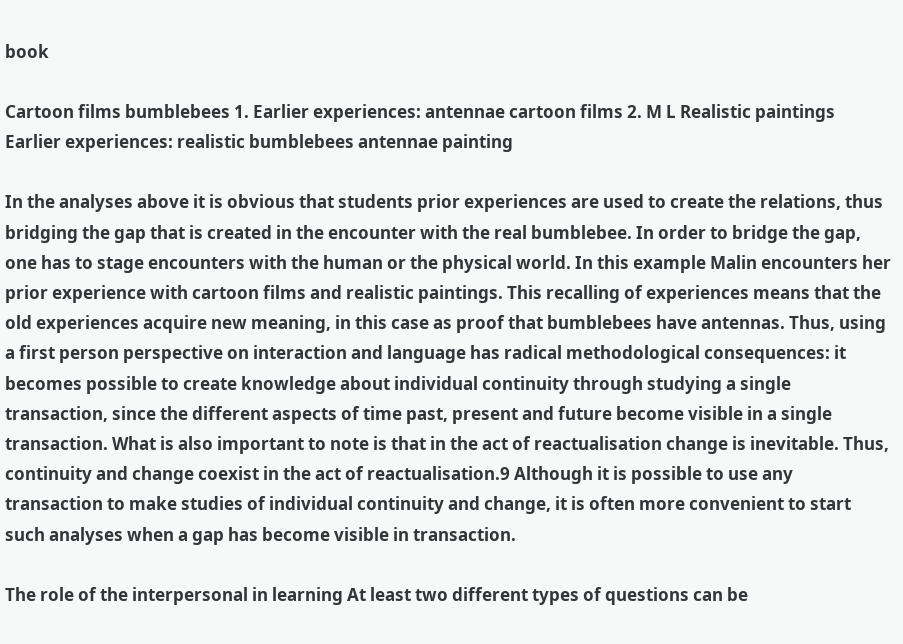book

Cartoon films bumblebees 1. Earlier experiences: antennae cartoon films 2. M L Realistic paintings Earlier experiences: realistic bumblebees antennae painting

In the analyses above it is obvious that students prior experiences are used to create the relations, thus bridging the gap that is created in the encounter with the real bumblebee. In order to bridge the gap, one has to stage encounters with the human or the physical world. In this example Malin encounters her prior experience with cartoon films and realistic paintings. This recalling of experiences means that the old experiences acquire new meaning, in this case as proof that bumblebees have antennas. Thus, using a first person perspective on interaction and language has radical methodological consequences: it becomes possible to create knowledge about individual continuity through studying a single transaction, since the different aspects of time past, present and future become visible in a single transaction. What is also important to note is that in the act of reactualisation change is inevitable. Thus, continuity and change coexist in the act of reactualisation.9 Although it is possible to use any transaction to make studies of individual continuity and change, it is often more convenient to start such analyses when a gap has become visible in transaction.

The role of the interpersonal in learning At least two different types of questions can be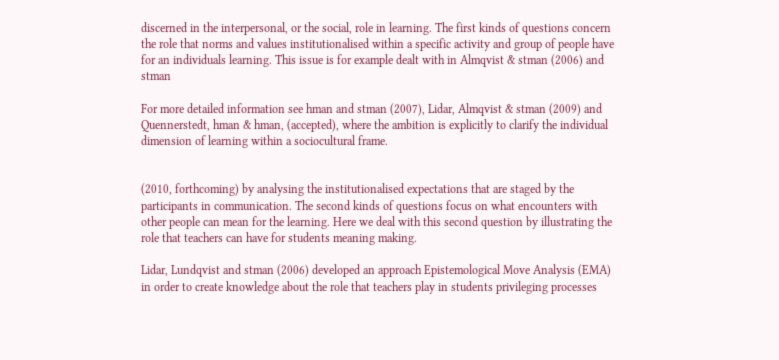discerned in the interpersonal, or the social, role in learning. The first kinds of questions concern the role that norms and values institutionalised within a specific activity and group of people have for an individuals learning. This issue is for example dealt with in Almqvist & stman (2006) and stman

For more detailed information see hman and stman (2007), Lidar, Almqvist & stman (2009) and Quennerstedt, hman & hman, (accepted), where the ambition is explicitly to clarify the individual dimension of learning within a sociocultural frame.


(2010, forthcoming) by analysing the institutionalised expectations that are staged by the participants in communication. The second kinds of questions focus on what encounters with other people can mean for the learning. Here we deal with this second question by illustrating the role that teachers can have for students meaning making.

Lidar, Lundqvist and stman (2006) developed an approach Epistemological Move Analysis (EMA) in order to create knowledge about the role that teachers play in students privileging processes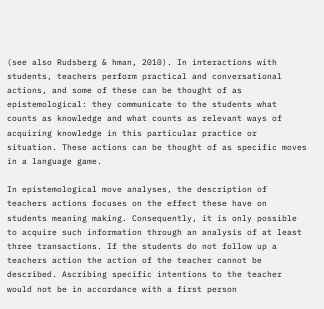(see also Rudsberg & hman, 2010). In interactions with students, teachers perform practical and conversational actions, and some of these can be thought of as epistemological: they communicate to the students what counts as knowledge and what counts as relevant ways of acquiring knowledge in this particular practice or situation. These actions can be thought of as specific moves in a language game.

In epistemological move analyses, the description of teachers actions focuses on the effect these have on students meaning making. Consequently, it is only possible to acquire such information through an analysis of at least three transactions. If the students do not follow up a teachers action the action of the teacher cannot be described. Ascribing specific intentions to the teacher would not be in accordance with a first person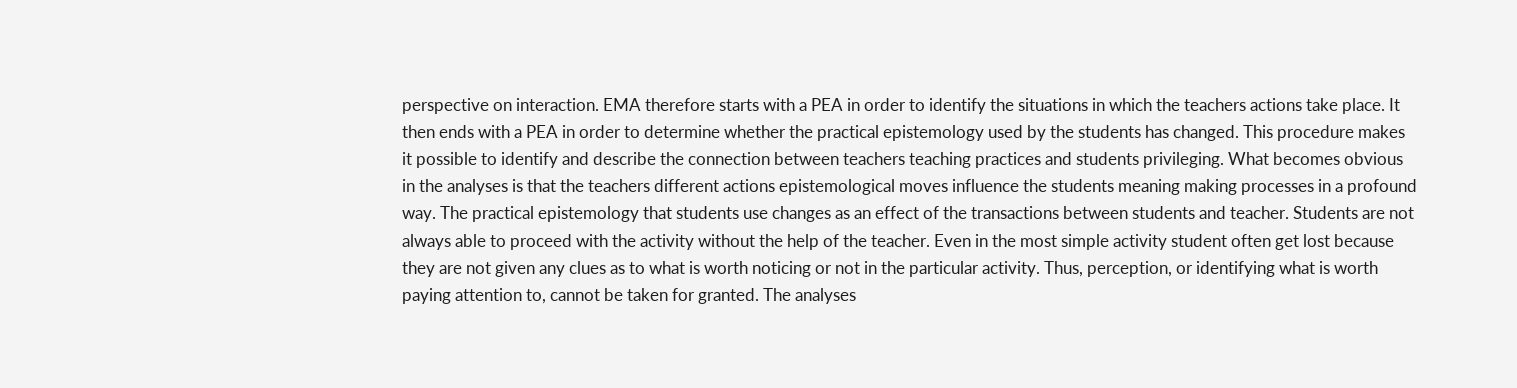perspective on interaction. EMA therefore starts with a PEA in order to identify the situations in which the teachers actions take place. It then ends with a PEA in order to determine whether the practical epistemology used by the students has changed. This procedure makes it possible to identify and describe the connection between teachers teaching practices and students privileging. What becomes obvious in the analyses is that the teachers different actions epistemological moves influence the students meaning making processes in a profound way. The practical epistemology that students use changes as an effect of the transactions between students and teacher. Students are not always able to proceed with the activity without the help of the teacher. Even in the most simple activity student often get lost because they are not given any clues as to what is worth noticing or not in the particular activity. Thus, perception, or identifying what is worth paying attention to, cannot be taken for granted. The analyses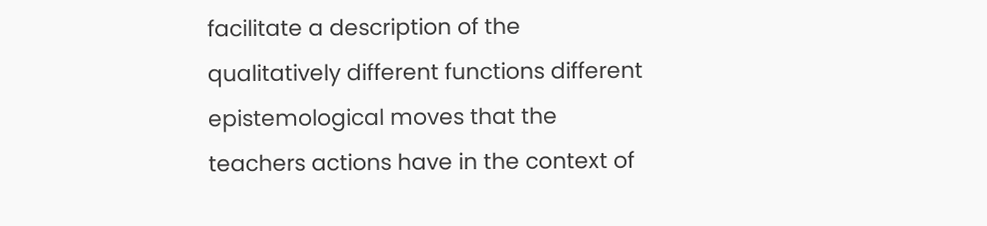facilitate a description of the qualitatively different functions different epistemological moves that the teachers actions have in the context of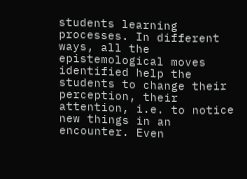students learning processes. In different ways, all the epistemological moves identified help the students to change their perception, their attention, i.e. to notice new things in an encounter. Even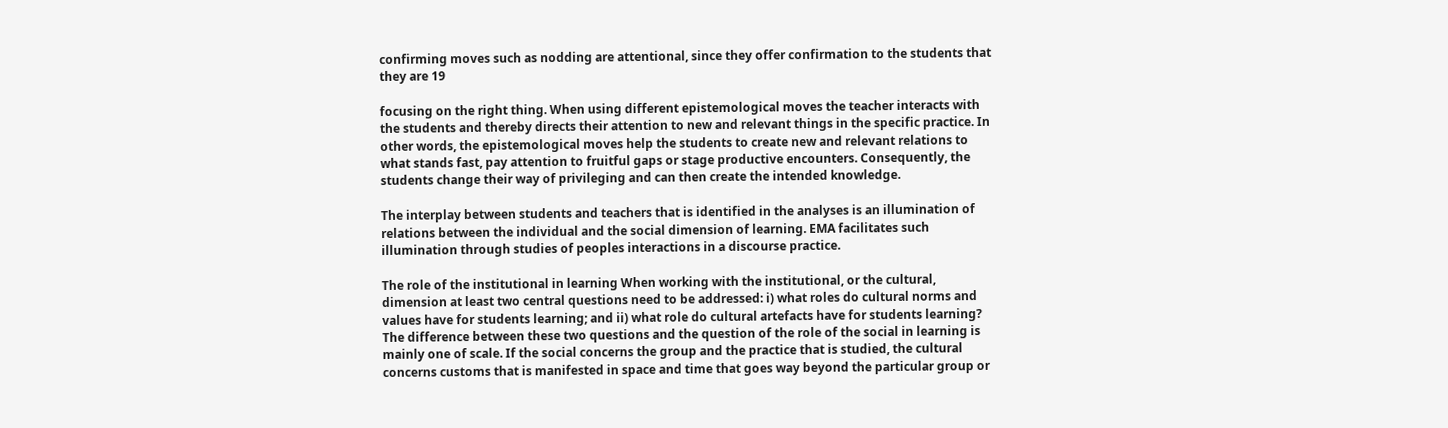confirming moves such as nodding are attentional, since they offer confirmation to the students that they are 19

focusing on the right thing. When using different epistemological moves the teacher interacts with the students and thereby directs their attention to new and relevant things in the specific practice. In other words, the epistemological moves help the students to create new and relevant relations to what stands fast, pay attention to fruitful gaps or stage productive encounters. Consequently, the students change their way of privileging and can then create the intended knowledge.

The interplay between students and teachers that is identified in the analyses is an illumination of relations between the individual and the social dimension of learning. EMA facilitates such illumination through studies of peoples interactions in a discourse practice.

The role of the institutional in learning When working with the institutional, or the cultural, dimension at least two central questions need to be addressed: i) what roles do cultural norms and values have for students learning; and ii) what role do cultural artefacts have for students learning? The difference between these two questions and the question of the role of the social in learning is mainly one of scale. If the social concerns the group and the practice that is studied, the cultural concerns customs that is manifested in space and time that goes way beyond the particular group or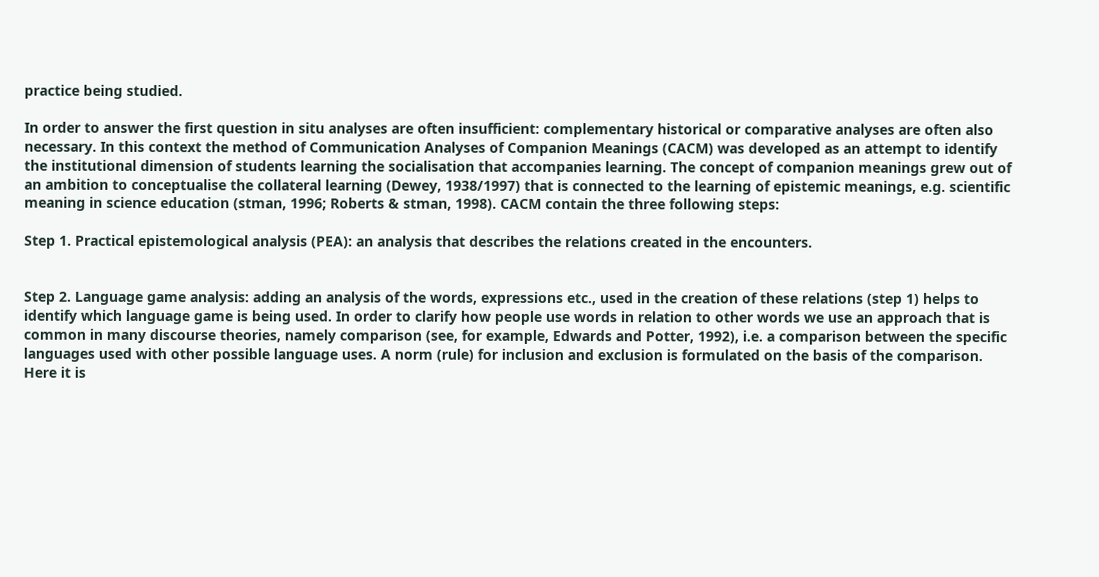practice being studied.

In order to answer the first question in situ analyses are often insufficient: complementary historical or comparative analyses are often also necessary. In this context the method of Communication Analyses of Companion Meanings (CACM) was developed as an attempt to identify the institutional dimension of students learning the socialisation that accompanies learning. The concept of companion meanings grew out of an ambition to conceptualise the collateral learning (Dewey, 1938/1997) that is connected to the learning of epistemic meanings, e.g. scientific meaning in science education (stman, 1996; Roberts & stman, 1998). CACM contain the three following steps:

Step 1. Practical epistemological analysis (PEA): an analysis that describes the relations created in the encounters.


Step 2. Language game analysis: adding an analysis of the words, expressions etc., used in the creation of these relations (step 1) helps to identify which language game is being used. In order to clarify how people use words in relation to other words we use an approach that is common in many discourse theories, namely comparison (see, for example, Edwards and Potter, 1992), i.e. a comparison between the specific languages used with other possible language uses. A norm (rule) for inclusion and exclusion is formulated on the basis of the comparison. Here it is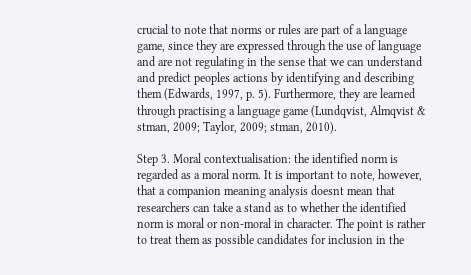crucial to note that norms or rules are part of a language game, since they are expressed through the use of language and are not regulating in the sense that we can understand and predict peoples actions by identifying and describing them (Edwards, 1997, p. 5). Furthermore, they are learned through practising a language game (Lundqvist, Almqvist & stman, 2009; Taylor, 2009; stman, 2010).

Step 3. Moral contextualisation: the identified norm is regarded as a moral norm. It is important to note, however, that a companion meaning analysis doesnt mean that researchers can take a stand as to whether the identified norm is moral or non-moral in character. The point is rather to treat them as possible candidates for inclusion in the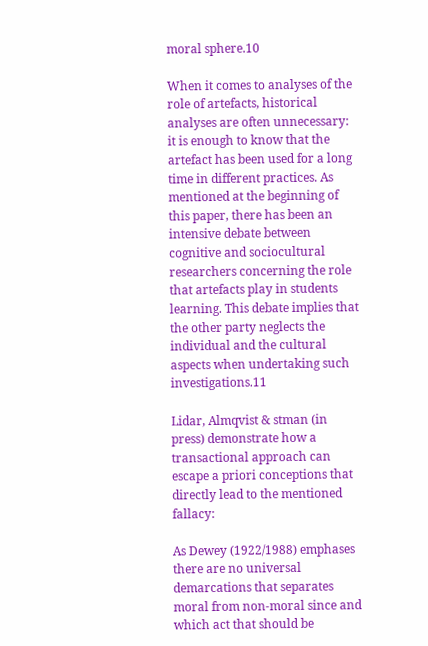moral sphere.10

When it comes to analyses of the role of artefacts, historical analyses are often unnecessary: it is enough to know that the artefact has been used for a long time in different practices. As mentioned at the beginning of this paper, there has been an intensive debate between cognitive and sociocultural researchers concerning the role that artefacts play in students learning. This debate implies that the other party neglects the individual and the cultural aspects when undertaking such investigations.11

Lidar, Almqvist & stman (in press) demonstrate how a transactional approach can escape a priori conceptions that directly lead to the mentioned fallacy:

As Dewey (1922/1988) emphases there are no universal demarcations that separates moral from non-moral since and which act that should be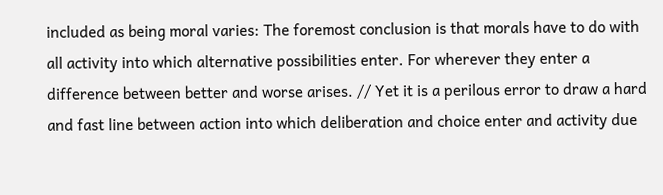included as being moral varies: The foremost conclusion is that morals have to do with all activity into which alternative possibilities enter. For wherever they enter a difference between better and worse arises. // Yet it is a perilous error to draw a hard and fast line between action into which deliberation and choice enter and activity due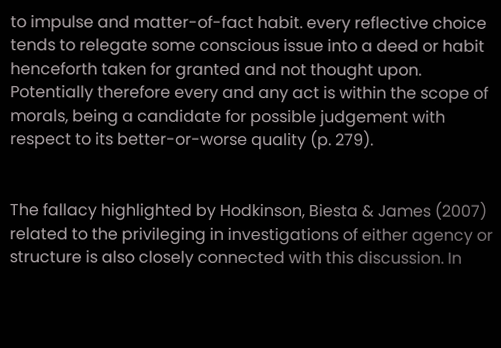to impulse and matter-of-fact habit. every reflective choice tends to relegate some conscious issue into a deed or habit henceforth taken for granted and not thought upon. Potentially therefore every and any act is within the scope of morals, being a candidate for possible judgement with respect to its better-or-worse quality (p. 279).


The fallacy highlighted by Hodkinson, Biesta & James (2007) related to the privileging in investigations of either agency or structure is also closely connected with this discussion. In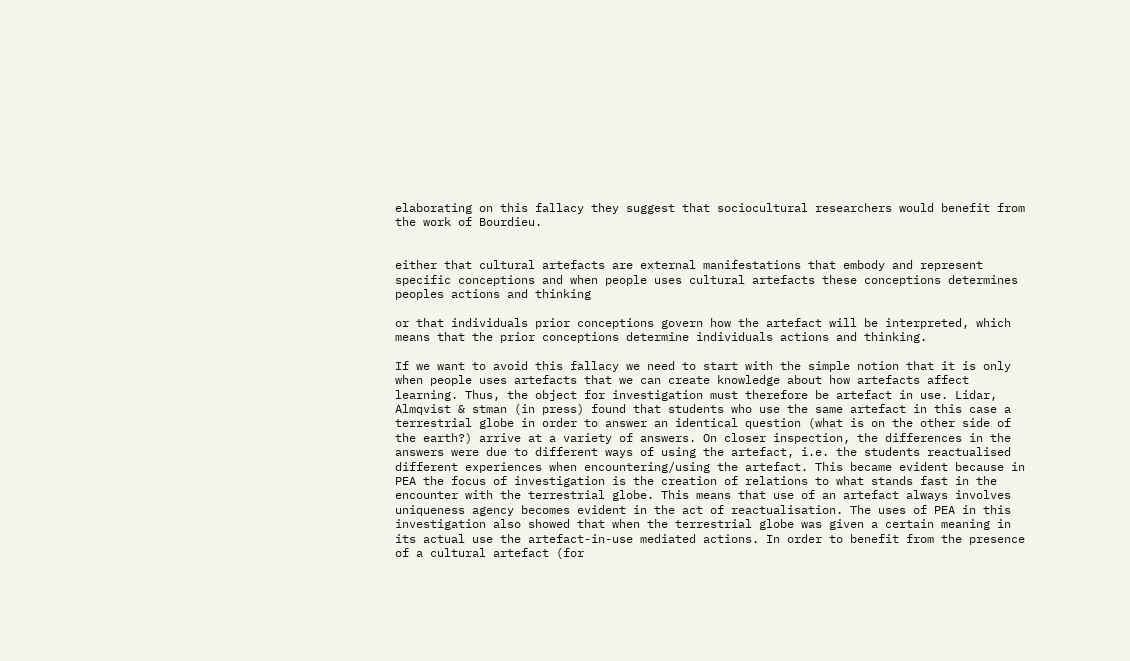elaborating on this fallacy they suggest that sociocultural researchers would benefit from the work of Bourdieu.


either that cultural artefacts are external manifestations that embody and represent specific conceptions and when people uses cultural artefacts these conceptions determines peoples actions and thinking

or that individuals prior conceptions govern how the artefact will be interpreted, which means that the prior conceptions determine individuals actions and thinking.

If we want to avoid this fallacy we need to start with the simple notion that it is only when people uses artefacts that we can create knowledge about how artefacts affect learning. Thus, the object for investigation must therefore be artefact in use. Lidar, Almqvist & stman (in press) found that students who use the same artefact in this case a terrestrial globe in order to answer an identical question (what is on the other side of the earth?) arrive at a variety of answers. On closer inspection, the differences in the answers were due to different ways of using the artefact, i.e. the students reactualised different experiences when encountering/using the artefact. This became evident because in PEA the focus of investigation is the creation of relations to what stands fast in the encounter with the terrestrial globe. This means that use of an artefact always involves uniqueness agency becomes evident in the act of reactualisation. The uses of PEA in this investigation also showed that when the terrestrial globe was given a certain meaning in its actual use the artefact-in-use mediated actions. In order to benefit from the presence of a cultural artefact (for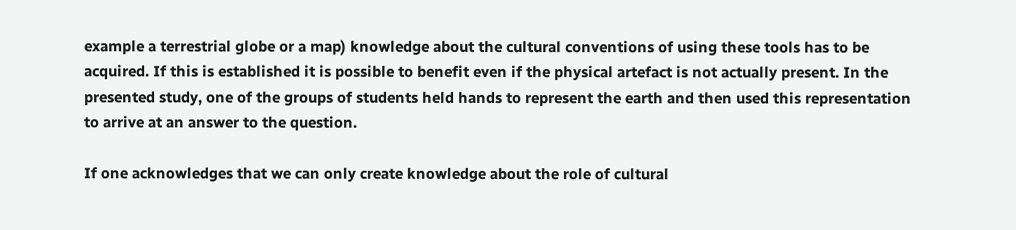example a terrestrial globe or a map) knowledge about the cultural conventions of using these tools has to be acquired. If this is established it is possible to benefit even if the physical artefact is not actually present. In the presented study, one of the groups of students held hands to represent the earth and then used this representation to arrive at an answer to the question.

If one acknowledges that we can only create knowledge about the role of cultural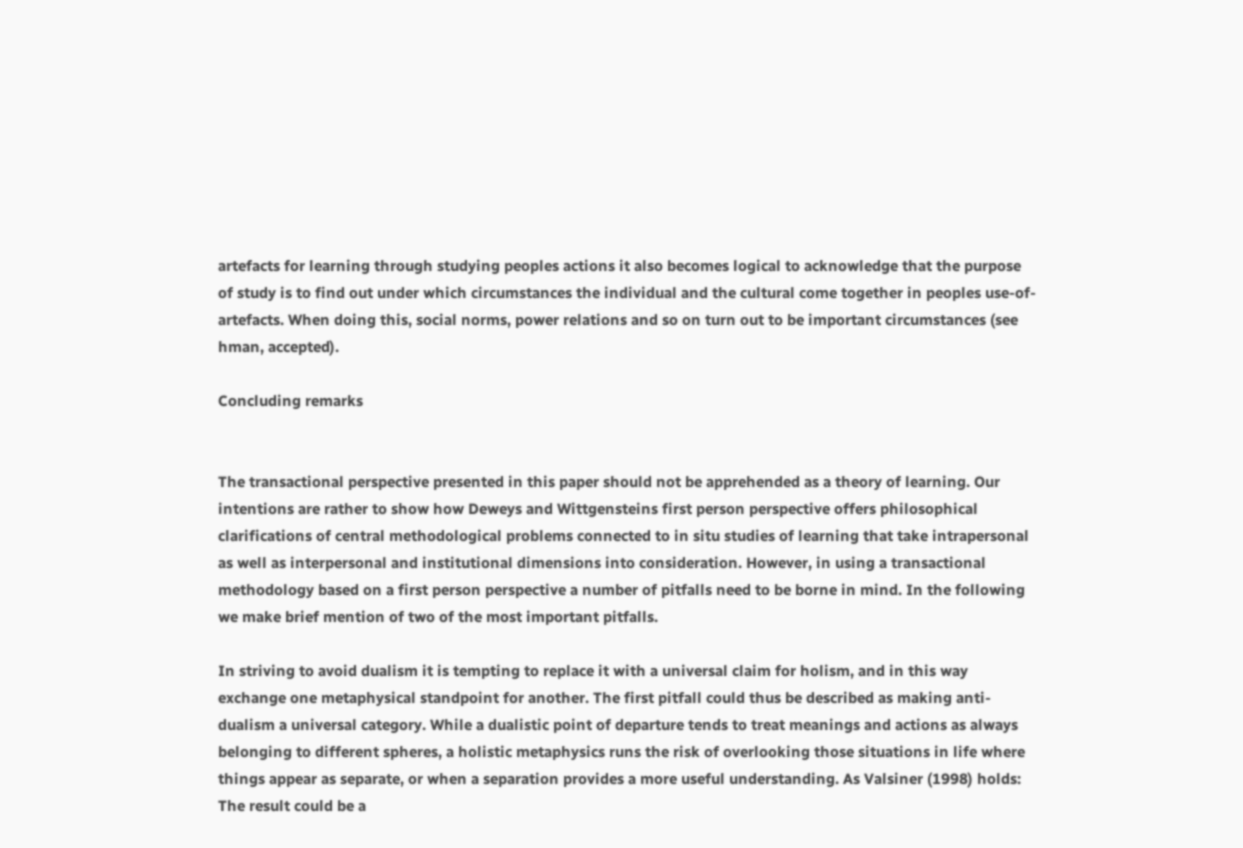artefacts for learning through studying peoples actions it also becomes logical to acknowledge that the purpose of study is to find out under which circumstances the individual and the cultural come together in peoples use-of-artefacts. When doing this, social norms, power relations and so on turn out to be important circumstances (see hman, accepted).

Concluding remarks


The transactional perspective presented in this paper should not be apprehended as a theory of learning. Our intentions are rather to show how Deweys and Wittgensteins first person perspective offers philosophical clarifications of central methodological problems connected to in situ studies of learning that take intrapersonal as well as interpersonal and institutional dimensions into consideration. However, in using a transactional methodology based on a first person perspective a number of pitfalls need to be borne in mind. In the following we make brief mention of two of the most important pitfalls.

In striving to avoid dualism it is tempting to replace it with a universal claim for holism, and in this way exchange one metaphysical standpoint for another. The first pitfall could thus be described as making anti-dualism a universal category. While a dualistic point of departure tends to treat meanings and actions as always belonging to different spheres, a holistic metaphysics runs the risk of overlooking those situations in life where things appear as separate, or when a separation provides a more useful understanding. As Valsiner (1998) holds: The result could be a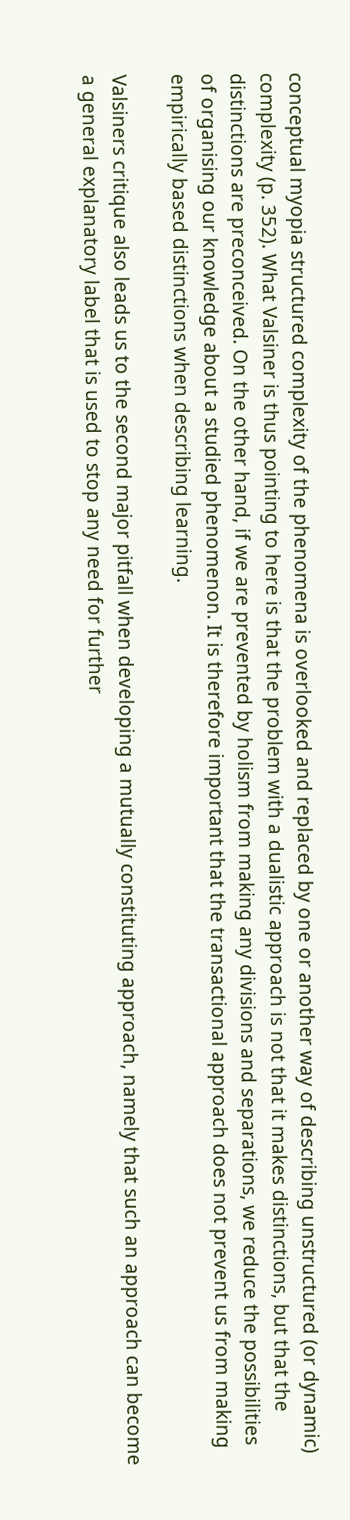conceptual myopia structured complexity of the phenomena is overlooked and replaced by one or another way of describing unstructured (or dynamic) complexity (p. 352). What Valsiner is thus pointing to here is that the problem with a dualistic approach is not that it makes distinctions, but that the distinctions are preconceived. On the other hand, if we are prevented by holism from making any divisions and separations, we reduce the possibilities of organising our knowledge about a studied phenomenon. It is therefore important that the transactional approach does not prevent us from making empirically based distinctions when describing learning.

Valsiners critique also leads us to the second major pitfall when developing a mutually constituting approach, namely that such an approach can become a general explanatory label that is used to stop any need for further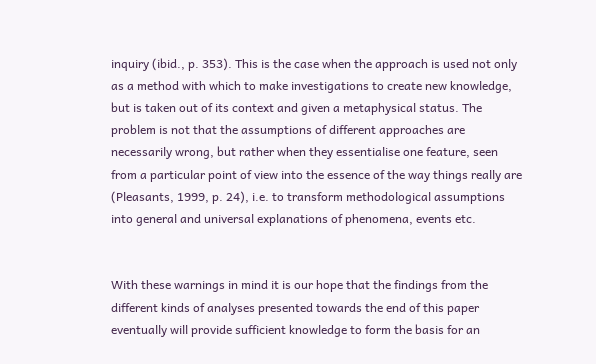inquiry (ibid., p. 353). This is the case when the approach is used not only as a method with which to make investigations to create new knowledge, but is taken out of its context and given a metaphysical status. The problem is not that the assumptions of different approaches are necessarily wrong, but rather when they essentialise one feature, seen from a particular point of view into the essence of the way things really are (Pleasants, 1999, p. 24), i.e. to transform methodological assumptions into general and universal explanations of phenomena, events etc.


With these warnings in mind it is our hope that the findings from the different kinds of analyses presented towards the end of this paper eventually will provide sufficient knowledge to form the basis for an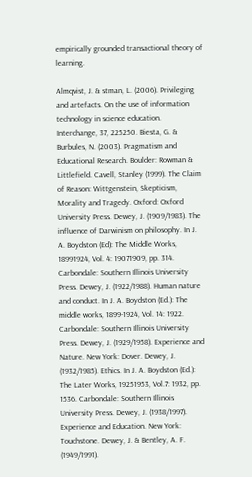empirically grounded transactional theory of learning.

Almqvist, J. & stman, L. (2006). Privileging and artefacts. On the use of information technology in science education. Interchange, 37, 225250. Biesta, G. & Burbules, N. (2003). Pragmatism and Educational Research. Boulder: Rowman & Littlefield. Cavell, Stanley (1999). The Claim of Reason: Wittgenstein, Skepticism, Morality and Tragedy. Oxford: Oxford University Press. Dewey, J. (1909/1983). The influence of Darwinism on philosophy. In J. A. Boydston (Ed): The Middle Works, 18991924, Vol. 4: 19071909, pp. 314. Carbondale: Southern Illinois University Press. Dewey, J. (1922/1988). Human nature and conduct. In J. A. Boydston (Ed.): The middle works, 1899-1924, Vol. 14: 1922. Carbondale: Southern Illinois University Press. Dewey, J. (1929/1958). Experience and Nature. New York: Dover. Dewey, J. (1932/1985). Ethics. In J. A. Boydston (Ed.): The Later Works, 19251953, Vol.7: 1932, pp. 1536. Carbondale: Southern Illinois University Press. Dewey, J. (1938/1997). Experience and Education. New York: Touchstone. Dewey, J. & Bentley, A. F. (1949/1991).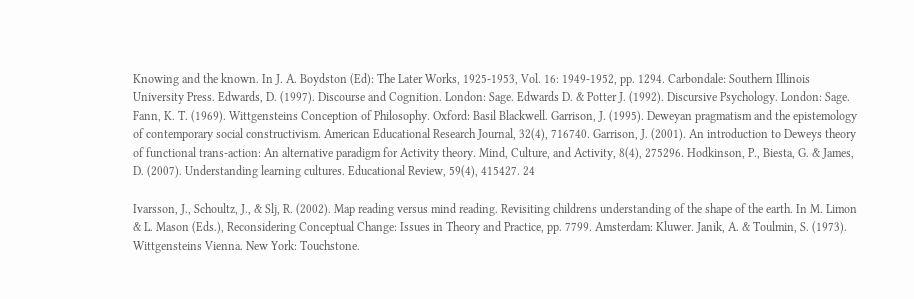Knowing and the known. In J. A. Boydston (Ed): The Later Works, 1925-1953, Vol. 16: 1949-1952, pp. 1294. Carbondale: Southern Illinois University Press. Edwards, D. (1997). Discourse and Cognition. London: Sage. Edwards D. & Potter J. (1992). Discursive Psychology. London: Sage. Fann, K. T. (1969). Wittgensteins Conception of Philosophy. Oxford: Basil Blackwell. Garrison, J. (1995). Deweyan pragmatism and the epistemology of contemporary social constructivism. American Educational Research Journal, 32(4), 716740. Garrison, J. (2001). An introduction to Deweys theory of functional trans-action: An alternative paradigm for Activity theory. Mind, Culture, and Activity, 8(4), 275296. Hodkinson, P., Biesta, G. & James, D. (2007). Understanding learning cultures. Educational Review, 59(4), 415427. 24

Ivarsson, J., Schoultz, J., & Slj, R. (2002). Map reading versus mind reading. Revisiting childrens understanding of the shape of the earth. In M. Limon & L. Mason (Eds.), Reconsidering Conceptual Change: Issues in Theory and Practice, pp. 7799. Amsterdam: Kluwer. Janik, A. & Toulmin, S. (1973). Wittgensteins Vienna. New York: Touchstone.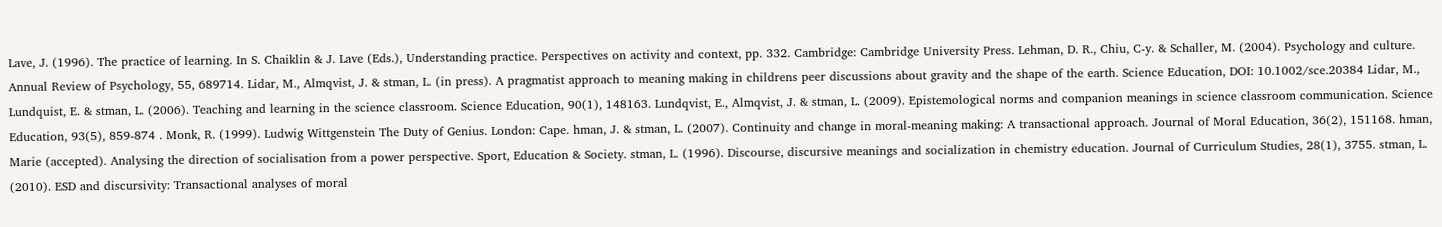Lave, J. (1996). The practice of learning. In S. Chaiklin & J. Lave (Eds.), Understanding practice. Perspectives on activity and context, pp. 332. Cambridge: Cambridge University Press. Lehman, D. R., Chiu, C-y. & Schaller, M. (2004). Psychology and culture. Annual Review of Psychology, 55, 689714. Lidar, M., Almqvist, J. & stman, L. (in press). A pragmatist approach to meaning making in childrens peer discussions about gravity and the shape of the earth. Science Education, DOI: 10.1002/sce.20384 Lidar, M., Lundquist, E. & stman, L. (2006). Teaching and learning in the science classroom. Science Education, 90(1), 148163. Lundqvist, E., Almqvist, J. & stman, L. (2009). Epistemological norms and companion meanings in science classroom communication. Science Education, 93(5), 859-874 . Monk, R. (1999). Ludwig Wittgenstein The Duty of Genius. London: Cape. hman, J. & stman, L. (2007). Continuity and change in moral-meaning making: A transactional approach. Journal of Moral Education, 36(2), 151168. hman, Marie (accepted). Analysing the direction of socialisation from a power perspective. Sport, Education & Society. stman, L. (1996). Discourse, discursive meanings and socialization in chemistry education. Journal of Curriculum Studies, 28(1), 3755. stman, L. (2010). ESD and discursivity: Transactional analyses of moral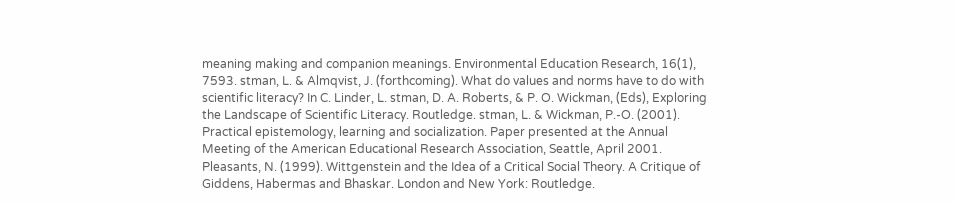meaning making and companion meanings. Environmental Education Research, 16(1), 7593. stman, L. & Almqvist, J. (forthcoming). What do values and norms have to do with scientific literacy? In C. Linder, L. stman, D. A. Roberts, & P. O. Wickman, (Eds), Exploring the Landscape of Scientific Literacy. Routledge. stman, L. & Wickman, P.-O. (2001). Practical epistemology, learning and socialization. Paper presented at the Annual Meeting of the American Educational Research Association, Seattle, April 2001. Pleasants, N. (1999). Wittgenstein and the Idea of a Critical Social Theory. A Critique of Giddens, Habermas and Bhaskar. London and New York: Routledge.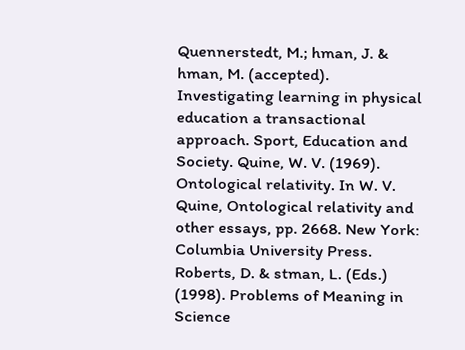Quennerstedt, M.; hman, J. & hman, M. (accepted). Investigating learning in physical education a transactional approach. Sport, Education and Society. Quine, W. V. (1969). Ontological relativity. In W. V. Quine, Ontological relativity and other essays, pp. 2668. New York: Columbia University Press. Roberts, D. & stman, L. (Eds.) (1998). Problems of Meaning in Science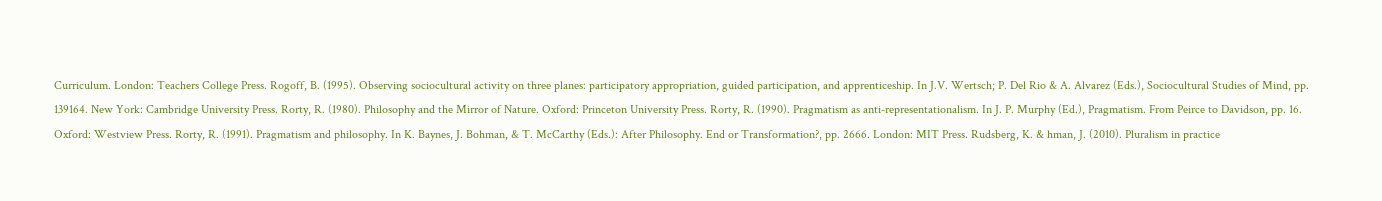Curriculum. London: Teachers College Press. Rogoff, B. (1995). Observing sociocultural activity on three planes: participatory appropriation, guided participation, and apprenticeship. In J.V. Wertsch; P. Del Rio & A. Alvarez (Eds.), Sociocultural Studies of Mind, pp. 139164. New York: Cambridge University Press. Rorty, R. (1980). Philosophy and the Mirror of Nature. Oxford: Princeton University Press. Rorty, R. (1990). Pragmatism as anti-representationalism. In J. P. Murphy (Ed.), Pragmatism. From Peirce to Davidson, pp. 16. Oxford: Westview Press. Rorty, R. (1991). Pragmatism and philosophy. In K. Baynes, J. Bohman, & T. McCarthy (Eds.): After Philosophy. End or Transformation?, pp. 2666. London: MIT Press. Rudsberg, K. & hman, J. (2010). Pluralism in practice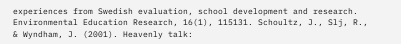experiences from Swedish evaluation, school development and research. Environmental Education Research, 16(1), 115131. Schoultz, J., Slj, R., & Wyndham, J. (2001). Heavenly talk: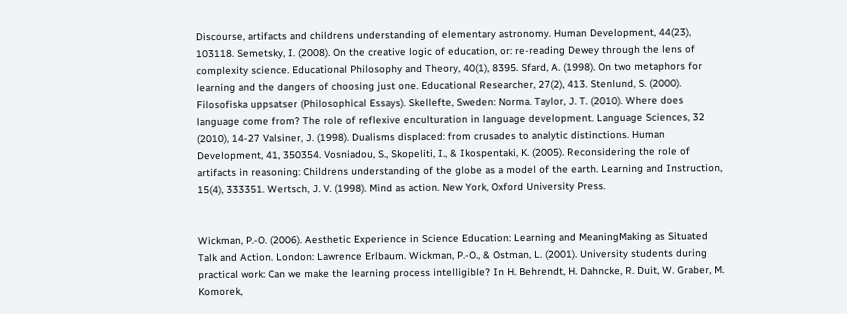Discourse, artifacts and childrens understanding of elementary astronomy. Human Development, 44(23), 103118. Semetsky, I. (2008). On the creative logic of education, or: re-reading Dewey through the lens of complexity science. Educational Philosophy and Theory, 40(1), 8395. Sfard, A. (1998). On two metaphors for learning and the dangers of choosing just one. Educational Researcher, 27(2), 413. Stenlund, S. (2000). Filosofiska uppsatser (Philosophical Essays). Skellefte, Sweden: Norma. Taylor, J. T. (2010). Where does language come from? The role of reflexive enculturation in language development. Language Sciences, 32 (2010), 14-27 Valsiner, J. (1998). Dualisms displaced: from crusades to analytic distinctions. Human Development, 41, 350354. Vosniadou, S., Skopeliti, I., & Ikospentaki, K. (2005). Reconsidering the role of artifacts in reasoning: Childrens understanding of the globe as a model of the earth. Learning and Instruction, 15(4), 333351. Wertsch, J. V. (1998). Mind as action. New York, Oxford University Press.


Wickman, P.-O. (2006). Aesthetic Experience in Science Education: Learning and MeaningMaking as Situated Talk and Action. London: Lawrence Erlbaum. Wickman, P.-O., & Ostman, L. (2001). University students during practical work: Can we make the learning process intelligible? In H. Behrendt, H. Dahncke, R. Duit, W. Graber, M. Komorek,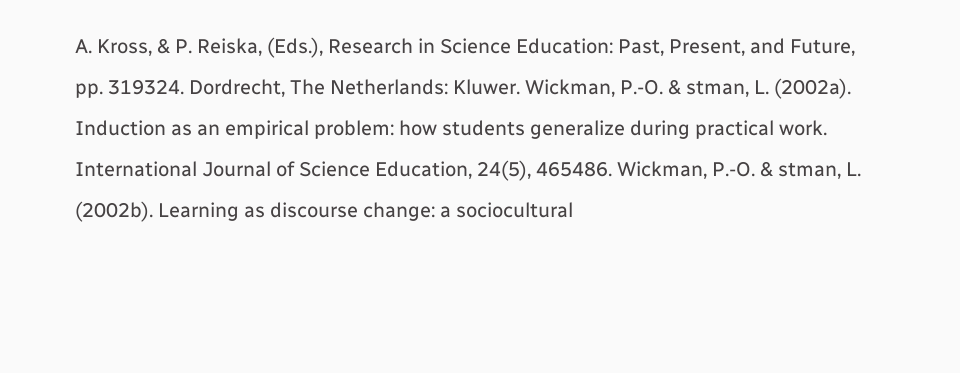A. Kross, & P. Reiska, (Eds.), Research in Science Education: Past, Present, and Future, pp. 319324. Dordrecht, The Netherlands: Kluwer. Wickman, P.-O. & stman, L. (2002a). Induction as an empirical problem: how students generalize during practical work. International Journal of Science Education, 24(5), 465486. Wickman, P.-O. & stman, L. (2002b). Learning as discourse change: a sociocultural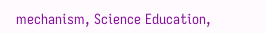mechanism, Science Education,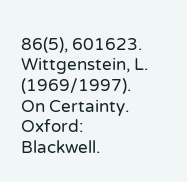86(5), 601623. Wittgenstein, L. (1969/1997). On Certainty. Oxford: Blackwell.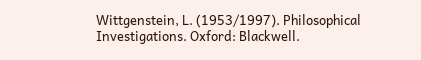Wittgenstein, L. (1953/1997). Philosophical Investigations. Oxford: Blackwell.